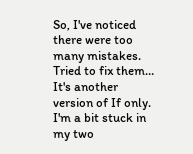So, I've noticed there were too many mistakes. Tried to fix them… It's another version of If only. I'm a bit stuck in my two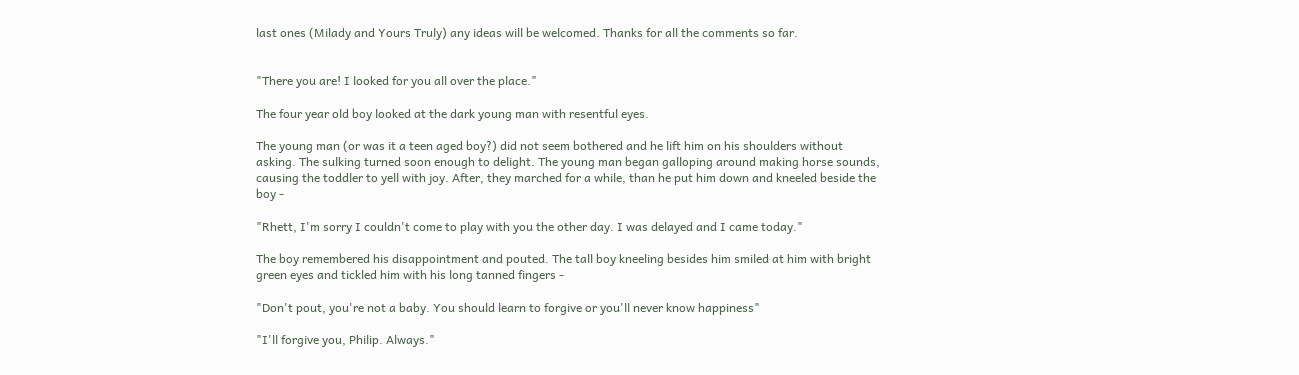last ones (Milady and Yours Truly) any ideas will be welcomed. Thanks for all the comments so far.


"There you are! I looked for you all over the place."

The four year old boy looked at the dark young man with resentful eyes.

The young man (or was it a teen aged boy?) did not seem bothered and he lift him on his shoulders without asking. The sulking turned soon enough to delight. The young man began galloping around making horse sounds, causing the toddler to yell with joy. After, they marched for a while, than he put him down and kneeled beside the boy -

"Rhett, I'm sorry I couldn't come to play with you the other day. I was delayed and I came today."

The boy remembered his disappointment and pouted. The tall boy kneeling besides him smiled at him with bright green eyes and tickled him with his long tanned fingers -

"Don't pout, you're not a baby. You should learn to forgive or you'll never know happiness"

"I'll forgive you, Philip. Always."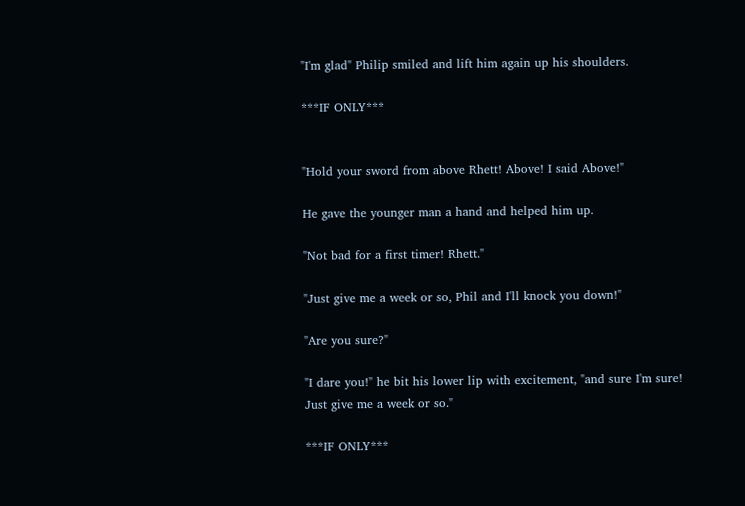"I'm glad" Philip smiled and lift him again up his shoulders.

***IF ONLY***


"Hold your sword from above Rhett! Above! I said Above!"

He gave the younger man a hand and helped him up.

"Not bad for a first timer! Rhett."

"Just give me a week or so, Phil and I'll knock you down!"

"Are you sure?"

"I dare you!" he bit his lower lip with excitement, "and sure I'm sure! Just give me a week or so."

***IF ONLY***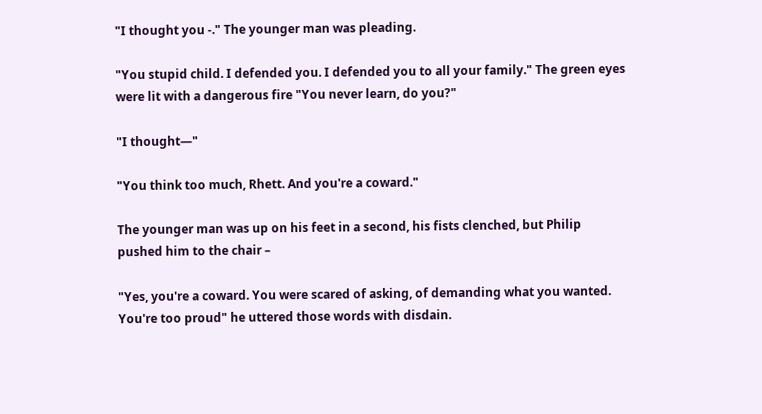"I thought you -." The younger man was pleading.

"You stupid child. I defended you. I defended you to all your family." The green eyes were lit with a dangerous fire "You never learn, do you?"

"I thought—"

"You think too much, Rhett. And you're a coward."

The younger man was up on his feet in a second, his fists clenched, but Philip pushed him to the chair –

"Yes, you're a coward. You were scared of asking, of demanding what you wanted. You're too proud" he uttered those words with disdain.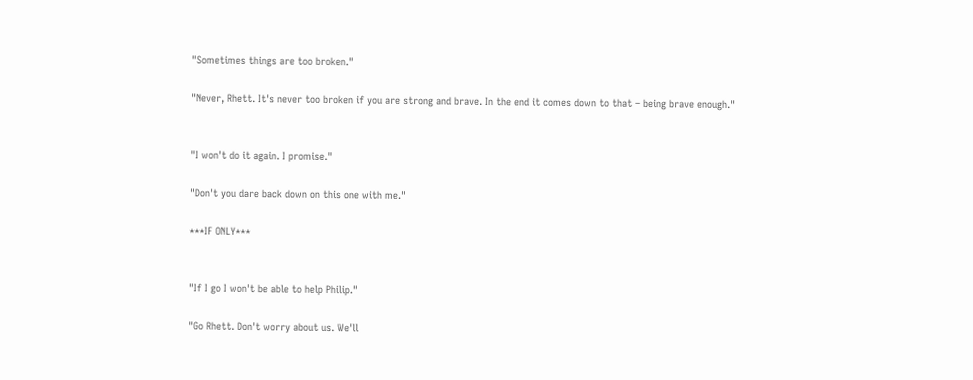"Sometimes things are too broken."

"Never, Rhett. It's never too broken if you are strong and brave. In the end it comes down to that – being brave enough."


"I won't do it again. I promise."

"Don't you dare back down on this one with me."

***IF ONLY***


"If I go I won't be able to help Philip."

"Go Rhett. Don't worry about us. We'll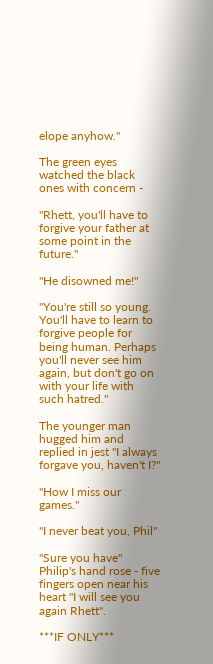elope anyhow."

The green eyes watched the black ones with concern -

"Rhett, you'll have to forgive your father at some point in the future."

"He disowned me!"

"You're still so young. You'll have to learn to forgive people for being human. Perhaps you'll never see him again, but don't go on with your life with such hatred."

The younger man hugged him and replied in jest "I always forgave you, haven't I?"

"How I miss our games."

"I never beat you, Phil"

"Sure you have" Philip's hand rose - five fingers open near his heart "I will see you again Rhett".

***IF ONLY***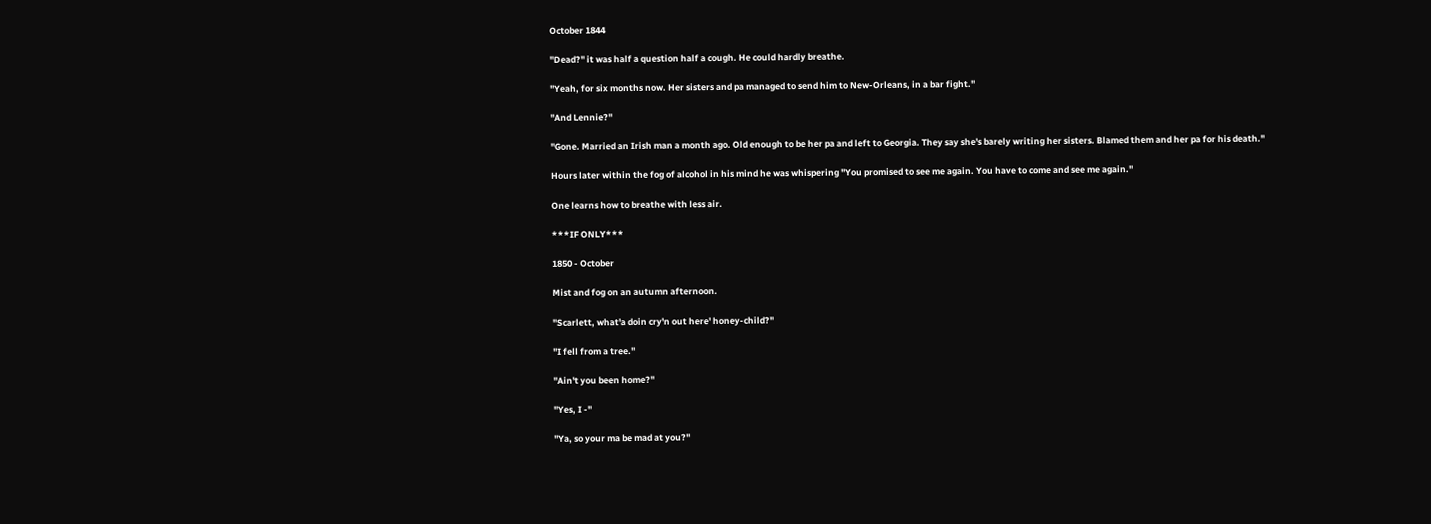October 1844

"Dead?" it was half a question half a cough. He could hardly breathe.

"Yeah, for six months now. Her sisters and pa managed to send him to New-Orleans, in a bar fight."

"And Lennie?"

"Gone. Married an Irish man a month ago. Old enough to be her pa and left to Georgia. They say she's barely writing her sisters. Blamed them and her pa for his death."

Hours later within the fog of alcohol in his mind he was whispering "You promised to see me again. You have to come and see me again."

One learns how to breathe with less air.

***IF ONLY***

1850 - October

Mist and fog on an autumn afternoon.

"Scarlett, what'a doin cry'n out here' honey-child?"

"I fell from a tree."

"Ain't you been home?"

"Yes, I -"

"Ya, so your ma be mad at you?"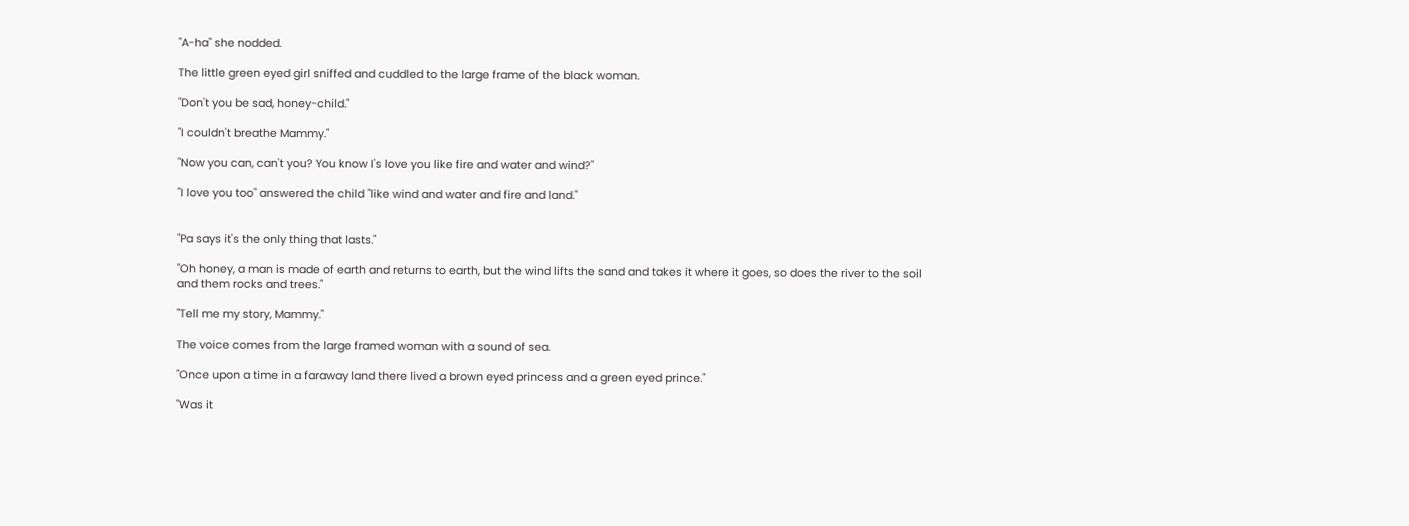"A-ha" she nodded.

The little green eyed girl sniffed and cuddled to the large frame of the black woman.

"Don't you be sad, honey-child."

"I couldn't breathe Mammy."

"Now you can, can't you? You know I's love you like fire and water and wind?"

"I love you too" answered the child "like wind and water and fire and land."


"Pa says it's the only thing that lasts."

"Oh honey, a man is made of earth and returns to earth, but the wind lifts the sand and takes it where it goes, so does the river to the soil and them rocks and trees."

"Tell me my story, Mammy."

The voice comes from the large framed woman with a sound of sea.

"Once upon a time in a faraway land there lived a brown eyed princess and a green eyed prince."

"Was it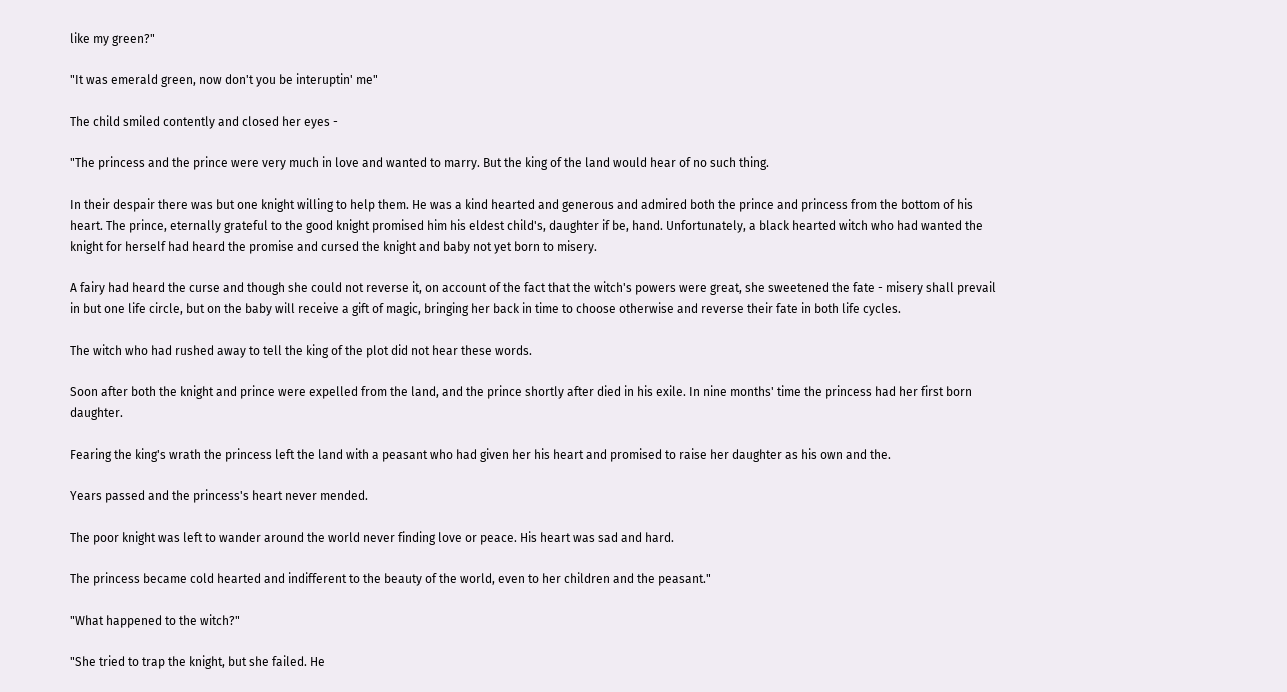like my green?"

"It was emerald green, now don't you be interuptin' me"

The child smiled contently and closed her eyes -

"The princess and the prince were very much in love and wanted to marry. But the king of the land would hear of no such thing.

In their despair there was but one knight willing to help them. He was a kind hearted and generous and admired both the prince and princess from the bottom of his heart. The prince, eternally grateful to the good knight promised him his eldest child's, daughter if be, hand. Unfortunately, a black hearted witch who had wanted the knight for herself had heard the promise and cursed the knight and baby not yet born to misery.

A fairy had heard the curse and though she could not reverse it, on account of the fact that the witch's powers were great, she sweetened the fate - misery shall prevail in but one life circle, but on the baby will receive a gift of magic, bringing her back in time to choose otherwise and reverse their fate in both life cycles.

The witch who had rushed away to tell the king of the plot did not hear these words.

Soon after both the knight and prince were expelled from the land, and the prince shortly after died in his exile. In nine months' time the princess had her first born daughter.

Fearing the king's wrath the princess left the land with a peasant who had given her his heart and promised to raise her daughter as his own and the.

Years passed and the princess's heart never mended.

The poor knight was left to wander around the world never finding love or peace. His heart was sad and hard.

The princess became cold hearted and indifferent to the beauty of the world, even to her children and the peasant."

"What happened to the witch?"

"She tried to trap the knight, but she failed. He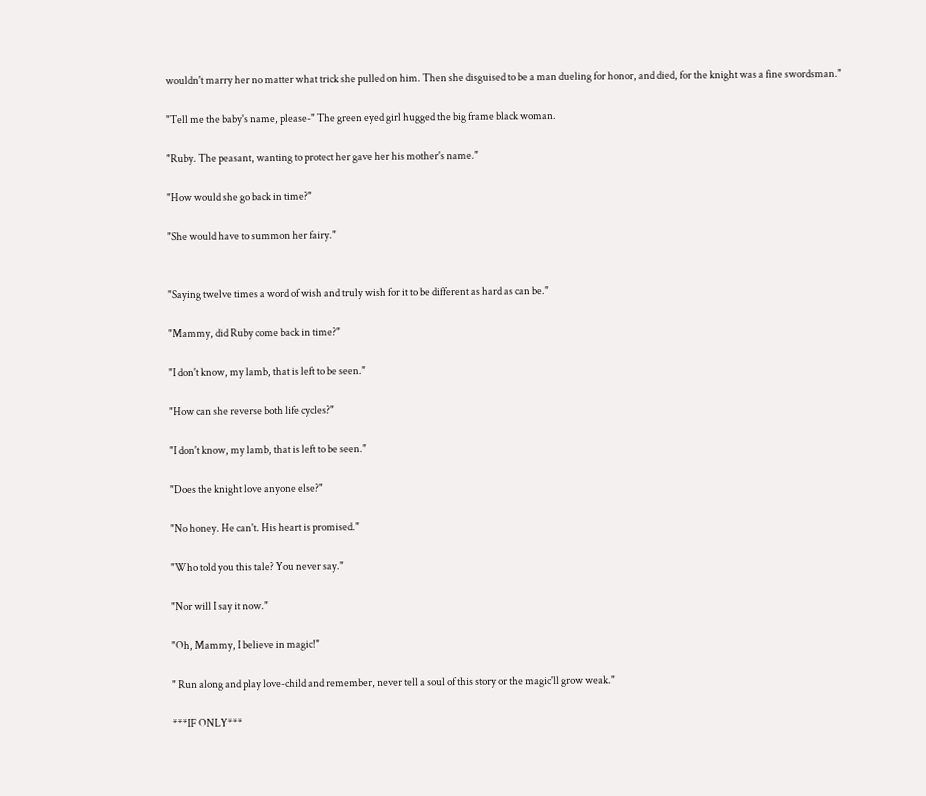wouldn't marry her no matter what trick she pulled on him. Then she disguised to be a man dueling for honor, and died, for the knight was a fine swordsman."

"Tell me the baby's name, please-" The green eyed girl hugged the big frame black woman.

"Ruby. The peasant, wanting to protect her gave her his mother's name."

"How would she go back in time?"

"She would have to summon her fairy."


"Saying twelve times a word of wish and truly wish for it to be different as hard as can be."

"Mammy, did Ruby come back in time?"

"I don't know, my lamb, that is left to be seen."

"How can she reverse both life cycles?"

"I don't know, my lamb, that is left to be seen."

"Does the knight love anyone else?"

"No honey. He can't. His heart is promised."

"Who told you this tale? You never say."

"Nor will I say it now."

"Oh, Mammy, I believe in magic!"

" Run along and play love-child and remember, never tell a soul of this story or the magic'll grow weak."

***IF ONLY***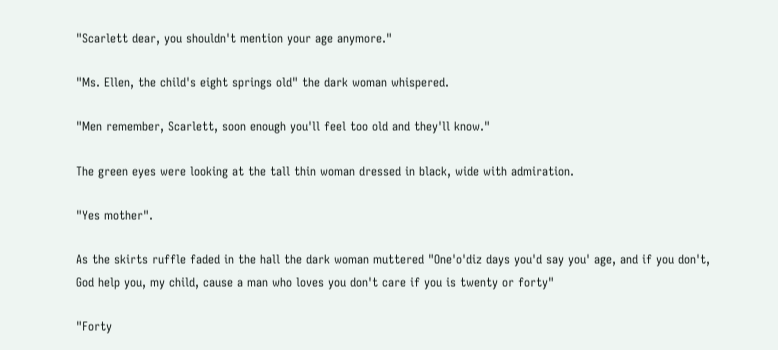"Scarlett dear, you shouldn't mention your age anymore."

"Ms. Ellen, the child's eight springs old" the dark woman whispered.

"Men remember, Scarlett, soon enough you'll feel too old and they'll know."

The green eyes were looking at the tall thin woman dressed in black, wide with admiration.

"Yes mother".

As the skirts ruffle faded in the hall the dark woman muttered "One'o'diz days you'd say you' age, and if you don't, God help you, my child, cause a man who loves you don't care if you is twenty or forty"

"Forty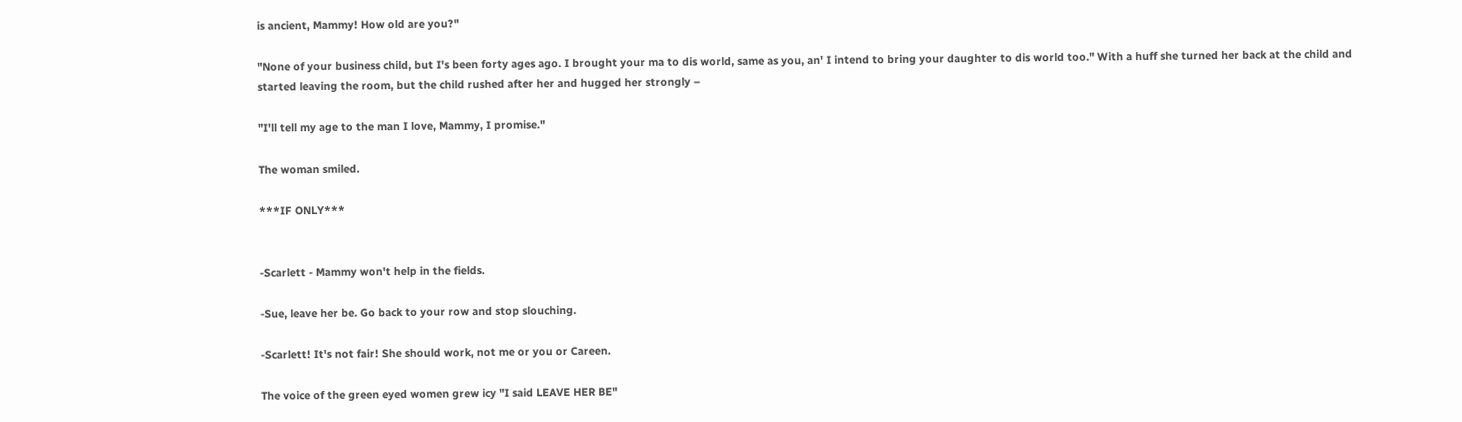is ancient, Mammy! How old are you?"

"None of your business child, but I's been forty ages ago. I brought your ma to dis world, same as you, an' I intend to bring your daughter to dis world too." With a huff she turned her back at the child and started leaving the room, but the child rushed after her and hugged her strongly –

"I'll tell my age to the man I love, Mammy, I promise."

The woman smiled.

***IF ONLY***


-Scarlett - Mammy won't help in the fields.

-Sue, leave her be. Go back to your row and stop slouching.

-Scarlett! It's not fair! She should work, not me or you or Careen.

The voice of the green eyed women grew icy "I said LEAVE HER BE"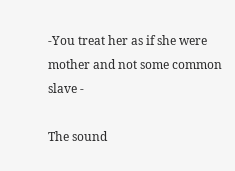-You treat her as if she were mother and not some common slave -

The sound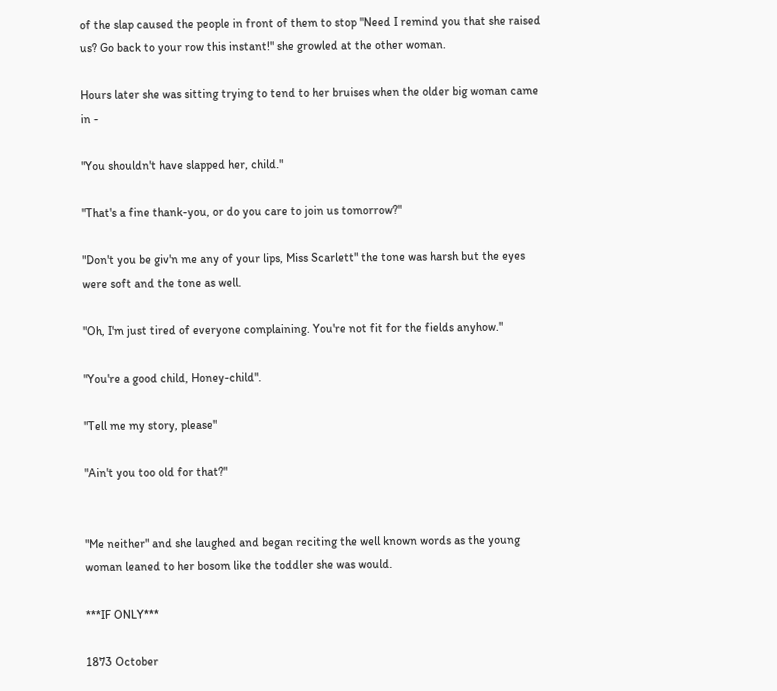of the slap caused the people in front of them to stop "Need I remind you that she raised us? Go back to your row this instant!" she growled at the other woman.

Hours later she was sitting trying to tend to her bruises when the older big woman came in -

"You shouldn't have slapped her, child."

"That's a fine thank-you, or do you care to join us tomorrow?"

"Don't you be giv'n me any of your lips, Miss Scarlett" the tone was harsh but the eyes were soft and the tone as well.

"Oh, I'm just tired of everyone complaining. You're not fit for the fields anyhow."

"You're a good child, Honey-child".

"Tell me my story, please"

"Ain't you too old for that?"


"Me neither" and she laughed and began reciting the well known words as the young woman leaned to her bosom like the toddler she was would.

***IF ONLY***

1873 October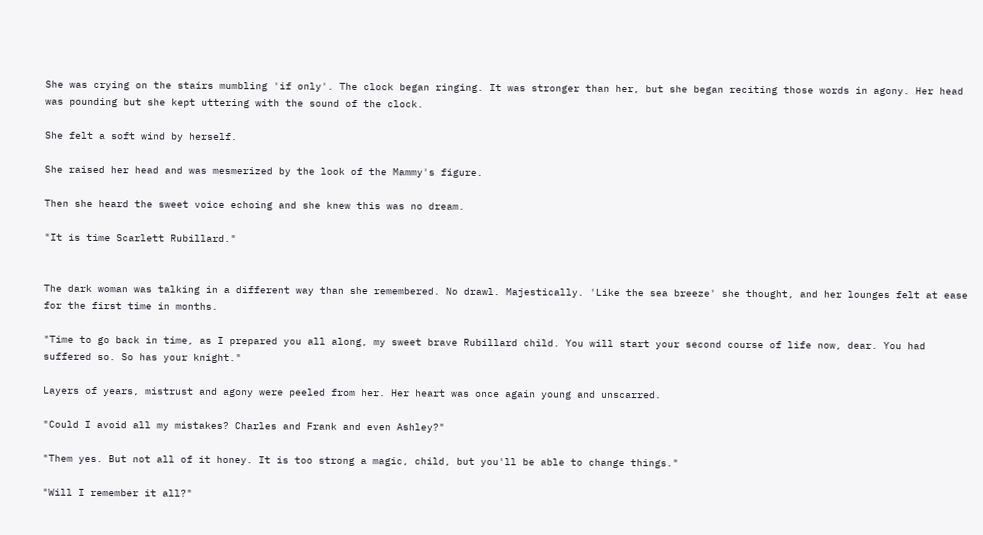She was crying on the stairs mumbling 'if only'. The clock began ringing. It was stronger than her, but she began reciting those words in agony. Her head was pounding but she kept uttering with the sound of the clock.

She felt a soft wind by herself.

She raised her head and was mesmerized by the look of the Mammy's figure.

Then she heard the sweet voice echoing and she knew this was no dream.

"It is time Scarlett Rubillard."


The dark woman was talking in a different way than she remembered. No drawl. Majestically. 'Like the sea breeze' she thought, and her lounges felt at ease for the first time in months.

"Time to go back in time, as I prepared you all along, my sweet brave Rubillard child. You will start your second course of life now, dear. You had suffered so. So has your knight."

Layers of years, mistrust and agony were peeled from her. Her heart was once again young and unscarred.

"Could I avoid all my mistakes? Charles and Frank and even Ashley?"

"Them yes. But not all of it honey. It is too strong a magic, child, but you'll be able to change things."

"Will I remember it all?"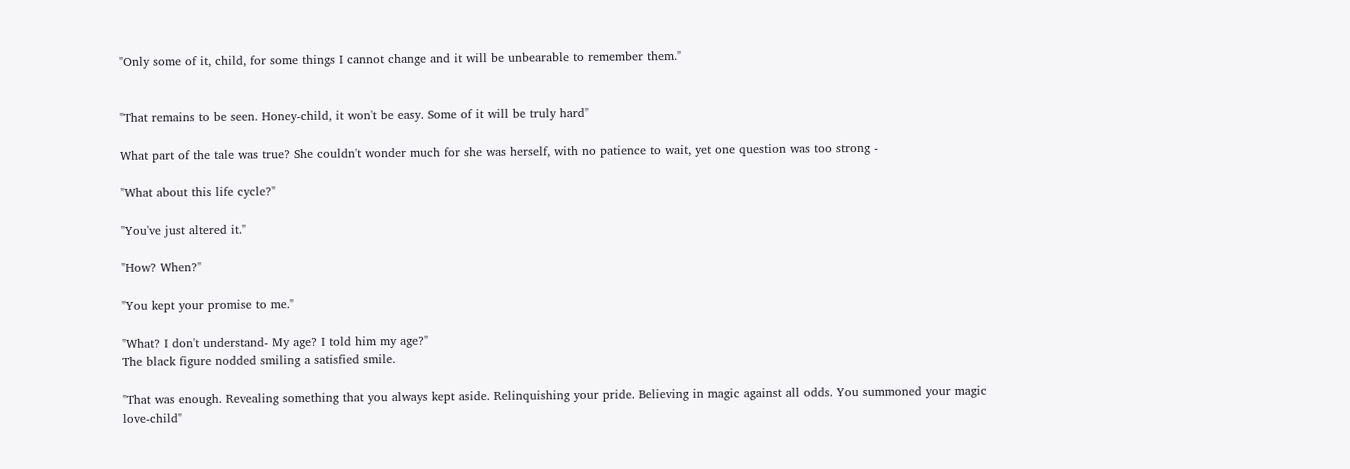"Only some of it, child, for some things I cannot change and it will be unbearable to remember them."


"That remains to be seen. Honey-child, it won't be easy. Some of it will be truly hard"

What part of the tale was true? She couldn't wonder much for she was herself, with no patience to wait, yet one question was too strong -

"What about this life cycle?"

"You've just altered it."

"How? When?"

"You kept your promise to me."

"What? I don't understand- My age? I told him my age?"
The black figure nodded smiling a satisfied smile.

"That was enough. Revealing something that you always kept aside. Relinquishing your pride. Believing in magic against all odds. You summoned your magic love-child"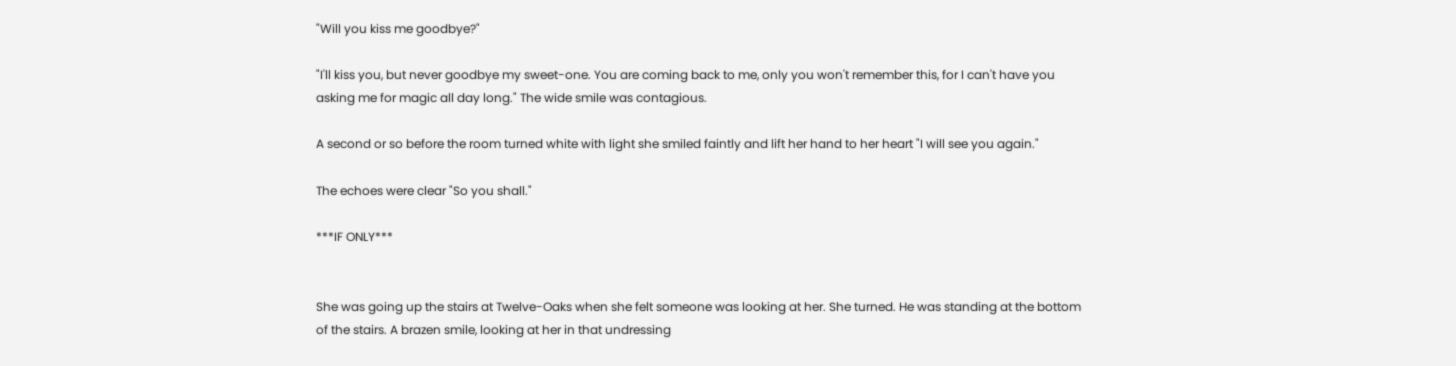"Will you kiss me goodbye?"

"I'll kiss you, but never goodbye my sweet-one. You are coming back to me, only you won't remember this, for I can't have you asking me for magic all day long." The wide smile was contagious.

A second or so before the room turned white with light she smiled faintly and lift her hand to her heart "I will see you again."

The echoes were clear "So you shall."

***IF ONLY***


She was going up the stairs at Twelve-Oaks when she felt someone was looking at her. She turned. He was standing at the bottom of the stairs. A brazen smile, looking at her in that undressing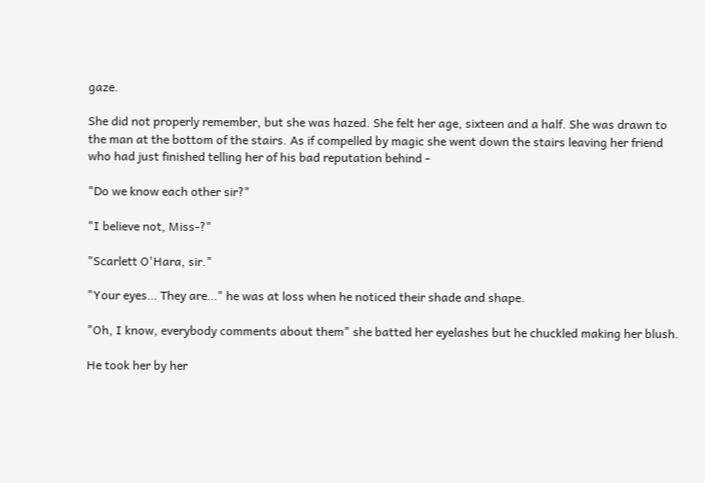gaze.

She did not properly remember, but she was hazed. She felt her age, sixteen and a half. She was drawn to the man at the bottom of the stairs. As if compelled by magic she went down the stairs leaving her friend who had just finished telling her of his bad reputation behind -

"Do we know each other sir?"

"I believe not, Miss-?"

"Scarlett O'Hara, sir."

"Your eyes… They are…" he was at loss when he noticed their shade and shape.

"Oh, I know, everybody comments about them" she batted her eyelashes but he chuckled making her blush.

He took her by her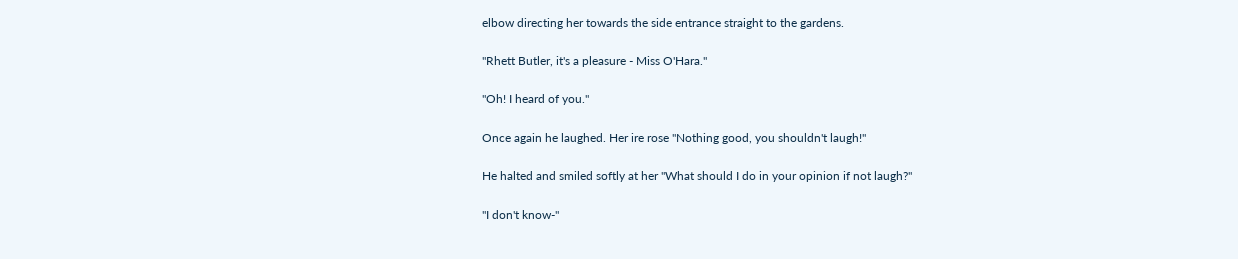elbow directing her towards the side entrance straight to the gardens.

"Rhett Butler, it's a pleasure - Miss O'Hara."

"Oh! I heard of you."

Once again he laughed. Her ire rose "Nothing good, you shouldn't laugh!"

He halted and smiled softly at her "What should I do in your opinion if not laugh?"

"I don't know-"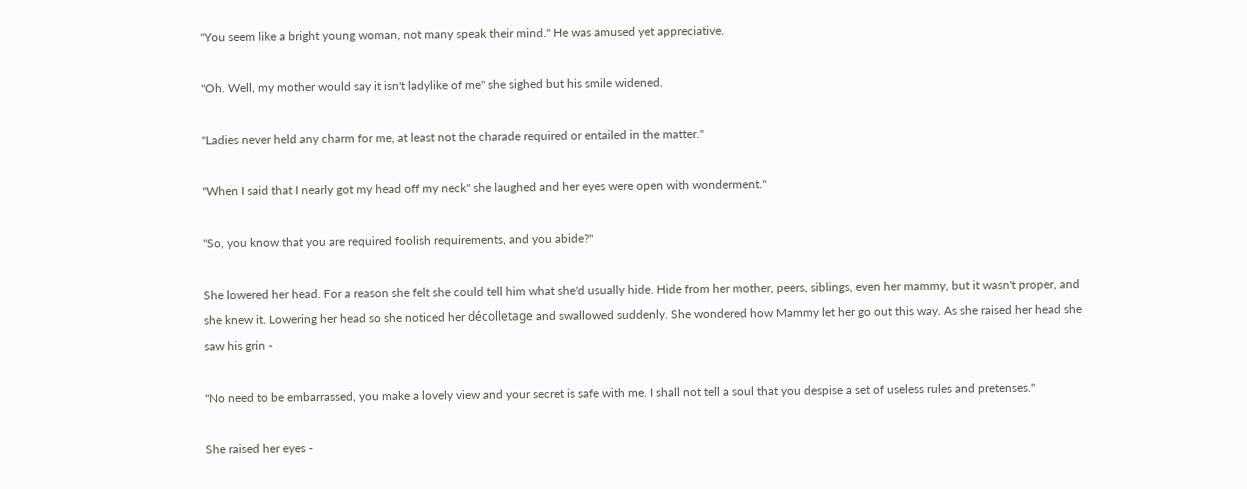"You seem like a bright young woman, not many speak their mind." He was amused yet appreciative.

"Oh. Well, my mother would say it isn't ladylike of me" she sighed but his smile widened.

"Ladies never held any charm for me, at least not the charade required or entailed in the matter."

"When I said that I nearly got my head off my neck" she laughed and her eyes were open with wonderment."

"So, you know that you are required foolish requirements, and you abide?"

She lowered her head. For a reason she felt she could tell him what she'd usually hide. Hide from her mother, peers, siblings, even her mammy, but it wasn't proper, and she knew it. Lowering her head so she noticed her décolletage and swallowed suddenly. She wondered how Mammy let her go out this way. As she raised her head she saw his grin -

"No need to be embarrassed, you make a lovely view and your secret is safe with me. I shall not tell a soul that you despise a set of useless rules and pretenses."

She raised her eyes -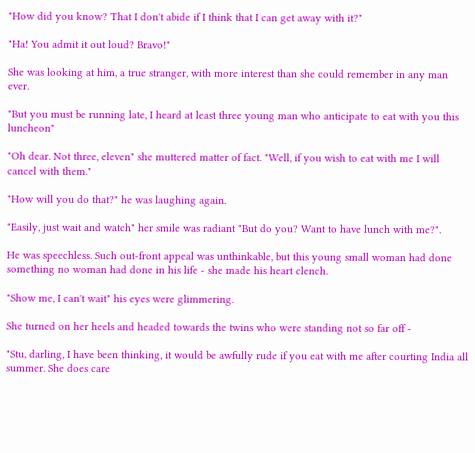"How did you know? That I don't abide if I think that I can get away with it?"

"Ha! You admit it out loud? Bravo!"

She was looking at him, a true stranger, with more interest than she could remember in any man ever.

"But you must be running late, I heard at least three young man who anticipate to eat with you this luncheon"

"Oh dear. Not three, eleven" she muttered matter of fact. "Well, if you wish to eat with me I will cancel with them."

"How will you do that?" he was laughing again.

"Easily, just wait and watch" her smile was radiant "But do you? Want to have lunch with me?".

He was speechless. Such out-front appeal was unthinkable, but this young small woman had done something no woman had done in his life - she made his heart clench.

"Show me, I can't wait" his eyes were glimmering.

She turned on her heels and headed towards the twins who were standing not so far off -

"Stu, darling, I have been thinking, it would be awfully rude if you eat with me after courting India all summer. She does care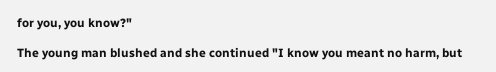for you, you know?"

The young man blushed and she continued "I know you meant no harm, but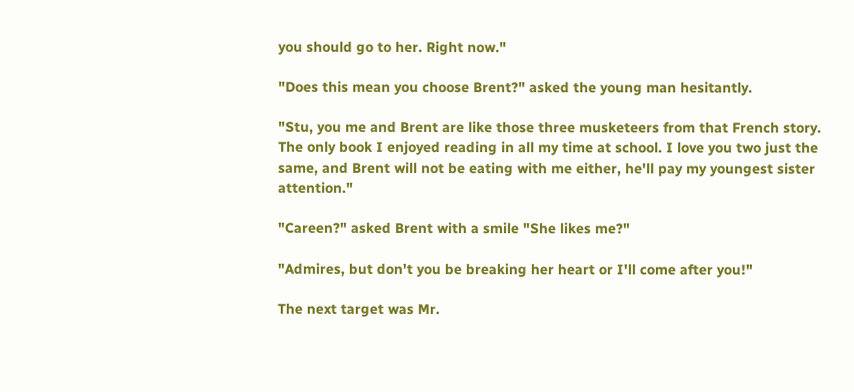you should go to her. Right now."

"Does this mean you choose Brent?" asked the young man hesitantly.

"Stu, you me and Brent are like those three musketeers from that French story. The only book I enjoyed reading in all my time at school. I love you two just the same, and Brent will not be eating with me either, he'll pay my youngest sister attention."

"Careen?" asked Brent with a smile "She likes me?"

"Admires, but don't you be breaking her heart or I'll come after you!"

The next target was Mr.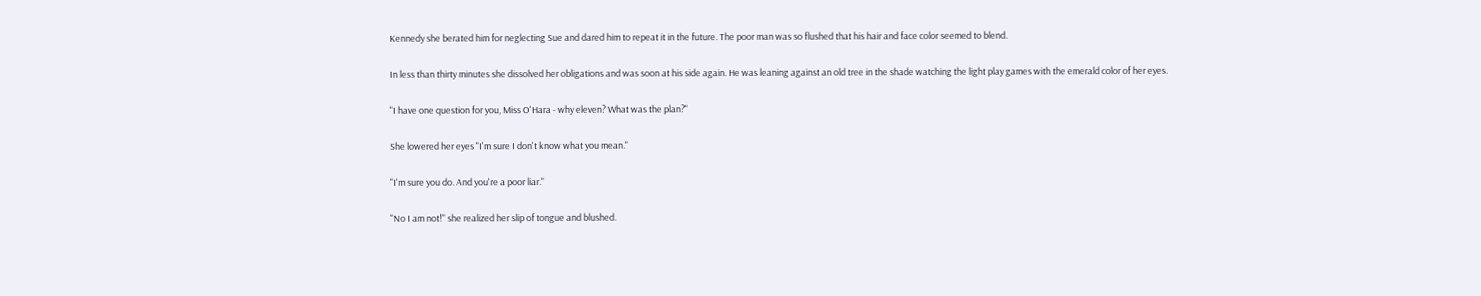Kennedy she berated him for neglecting Sue and dared him to repeat it in the future. The poor man was so flushed that his hair and face color seemed to blend.

In less than thirty minutes she dissolved her obligations and was soon at his side again. He was leaning against an old tree in the shade watching the light play games with the emerald color of her eyes.

"I have one question for you, Miss O'Hara - why eleven? What was the plan?"

She lowered her eyes "I'm sure I don't know what you mean."

"I'm sure you do. And you're a poor liar."

"No I am not!" she realized her slip of tongue and blushed.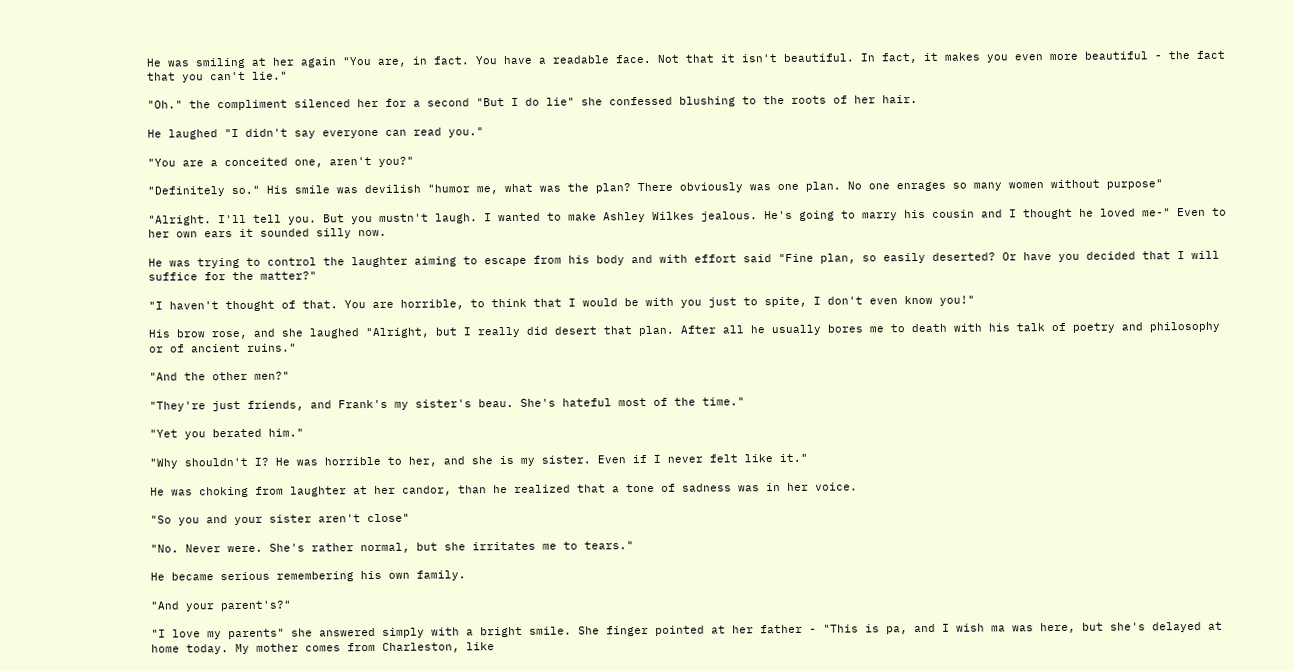He was smiling at her again "You are, in fact. You have a readable face. Not that it isn't beautiful. In fact, it makes you even more beautiful - the fact that you can't lie."

"Oh." the compliment silenced her for a second "But I do lie" she confessed blushing to the roots of her hair.

He laughed "I didn't say everyone can read you."

"You are a conceited one, aren't you?"

"Definitely so." His smile was devilish "humor me, what was the plan? There obviously was one plan. No one enrages so many women without purpose"

"Alright. I'll tell you. But you mustn't laugh. I wanted to make Ashley Wilkes jealous. He's going to marry his cousin and I thought he loved me-" Even to her own ears it sounded silly now.

He was trying to control the laughter aiming to escape from his body and with effort said "Fine plan, so easily deserted? Or have you decided that I will suffice for the matter?"

"I haven't thought of that. You are horrible, to think that I would be with you just to spite, I don't even know you!"

His brow rose, and she laughed "Alright, but I really did desert that plan. After all he usually bores me to death with his talk of poetry and philosophy or of ancient ruins."

"And the other men?"

"They're just friends, and Frank's my sister's beau. She's hateful most of the time."

"Yet you berated him."

"Why shouldn't I? He was horrible to her, and she is my sister. Even if I never felt like it."

He was choking from laughter at her candor, than he realized that a tone of sadness was in her voice.

"So you and your sister aren't close"

"No. Never were. She's rather normal, but she irritates me to tears."

He became serious remembering his own family.

"And your parent's?"

"I love my parents" she answered simply with a bright smile. She finger pointed at her father - "This is pa, and I wish ma was here, but she's delayed at home today. My mother comes from Charleston, like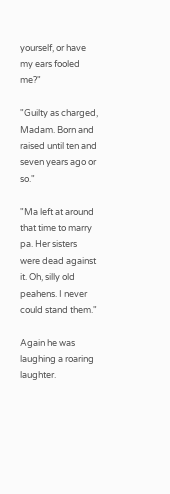yourself, or have my ears fooled me?"

"Guilty as charged, Madam. Born and raised until ten and seven years ago or so."

"Ma left at around that time to marry pa. Her sisters were dead against it. Oh, silly old peahens. I never could stand them."

Again he was laughing a roaring laughter.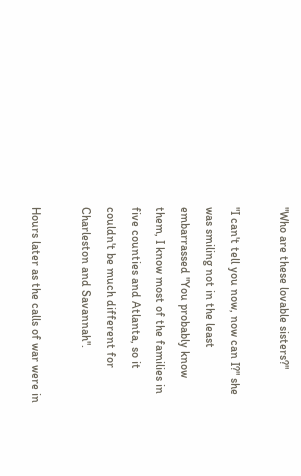"Who are these lovable sisters?"

"I can't tell you now, now can I?" she was smiling not in the least embarrassed "You probably know them, I know most of the families in five counties and Atlanta, so it couldn't be much different for Charleston and Savannah".

Hours later as the calls of war were in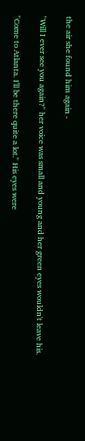the air she found him again -

"Will I ever see you again?" her voice was small and young and her green eyes wouldn't leave his.

"Come to Atlanta. I'll be there quite a lot." His eyes were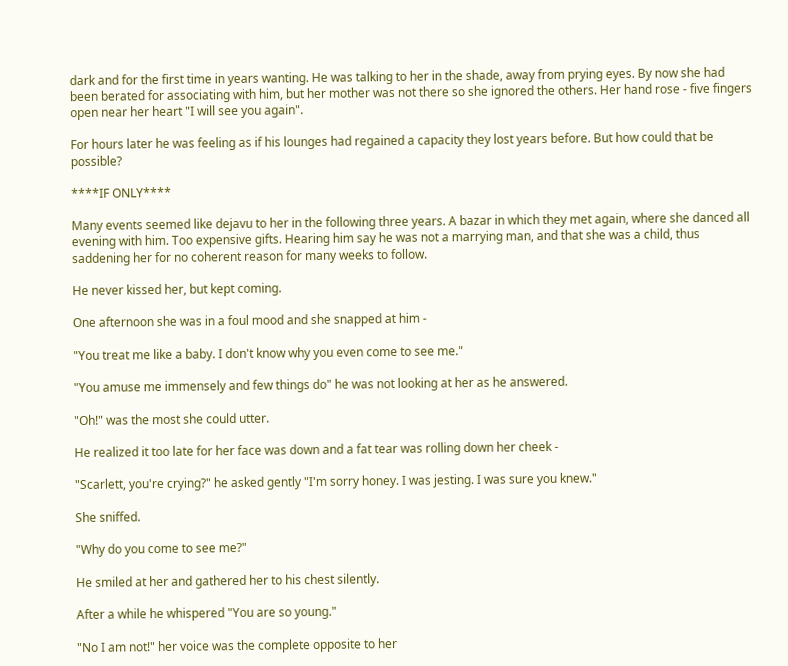dark and for the first time in years wanting. He was talking to her in the shade, away from prying eyes. By now she had been berated for associating with him, but her mother was not there so she ignored the others. Her hand rose - five fingers open near her heart "I will see you again".

For hours later he was feeling as if his lounges had regained a capacity they lost years before. But how could that be possible?

****IF ONLY****

Many events seemed like dejavu to her in the following three years. A bazar in which they met again, where she danced all evening with him. Too expensive gifts. Hearing him say he was not a marrying man, and that she was a child, thus saddening her for no coherent reason for many weeks to follow.

He never kissed her, but kept coming.

One afternoon she was in a foul mood and she snapped at him -

"You treat me like a baby. I don't know why you even come to see me."

"You amuse me immensely and few things do" he was not looking at her as he answered.

"Oh!" was the most she could utter.

He realized it too late for her face was down and a fat tear was rolling down her cheek -

"Scarlett, you're crying?" he asked gently "I'm sorry honey. I was jesting. I was sure you knew."

She sniffed.

"Why do you come to see me?"

He smiled at her and gathered her to his chest silently.

After a while he whispered "You are so young."

"No I am not!" her voice was the complete opposite to her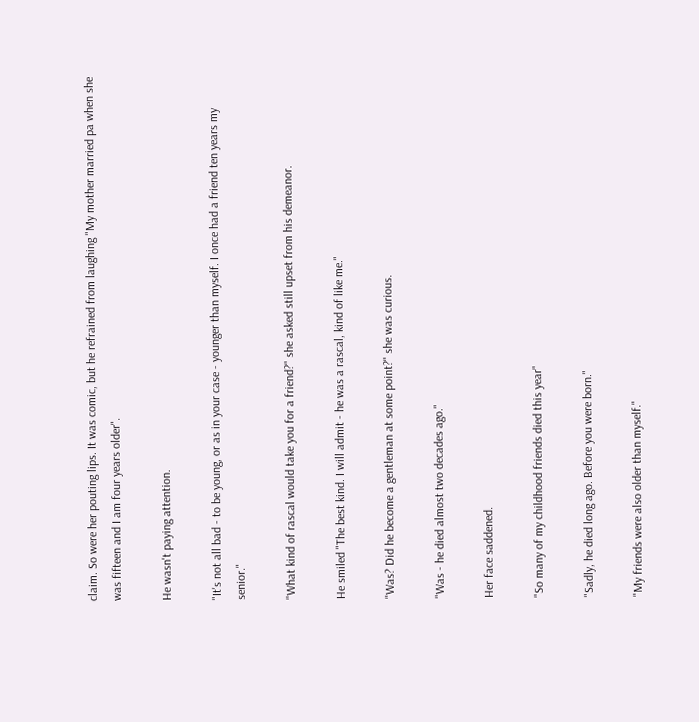claim. So were her pouting lips. It was comic, but he refrained from laughing "My mother married pa when she was fifteen and I am four years older".

He wasn't paying attention.

"It's not all bad - to be young, or as in your case - younger than myself. I once had a friend ten years my senior."

"What kind of rascal would take you for a friend?" she asked still upset from his demeanor.

He smiled "The best kind. I will admit - he was a rascal, kind of like me."

"Was? Did he become a gentleman at some point?" she was curious.

"Was - he died almost two decades ago."

Her face saddened.

"So many of my childhood friends died this year"

"Sadly, he died long ago. Before you were born."

"My friends were also older than myself."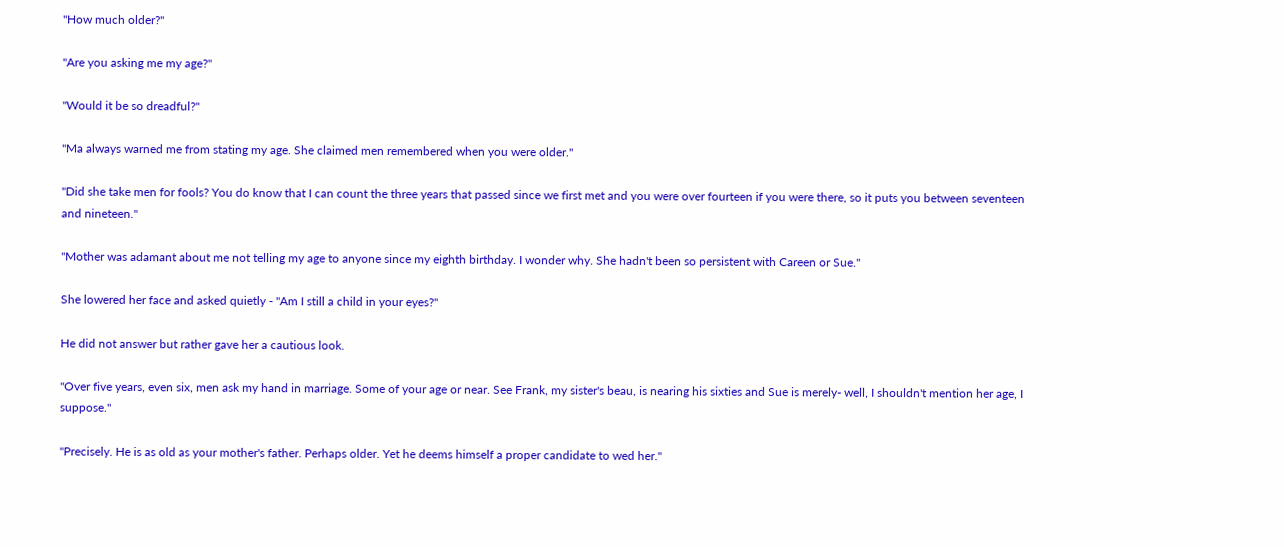"How much older?"

"Are you asking me my age?"

"Would it be so dreadful?"

"Ma always warned me from stating my age. She claimed men remembered when you were older."

"Did she take men for fools? You do know that I can count the three years that passed since we first met and you were over fourteen if you were there, so it puts you between seventeen and nineteen."

"Mother was adamant about me not telling my age to anyone since my eighth birthday. I wonder why. She hadn't been so persistent with Careen or Sue."

She lowered her face and asked quietly - "Am I still a child in your eyes?"

He did not answer but rather gave her a cautious look.

"Over five years, even six, men ask my hand in marriage. Some of your age or near. See Frank, my sister's beau, is nearing his sixties and Sue is merely- well, I shouldn't mention her age, I suppose."

"Precisely. He is as old as your mother's father. Perhaps older. Yet he deems himself a proper candidate to wed her."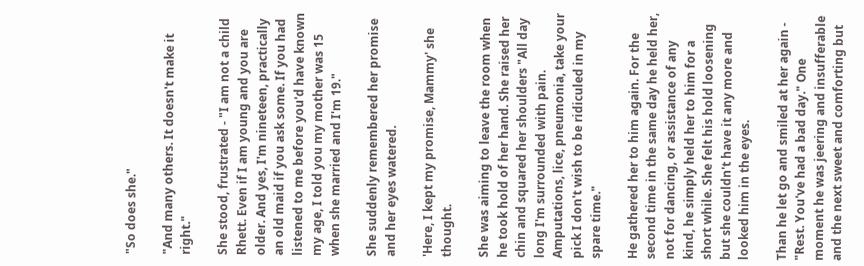"So does she."

"And many others. It doesn't make it right."

She stood, frustrated - "I am not a child Rhett. Even if I am young and you are older. And yes, I'm nineteen, practically an old maid if you ask some. If you had listened to me before you'd have known my age, I told you my mother was 15 when she married and I'm 19."

She suddenly remembered her promise and her eyes watered.

'Here, I kept my promise, Mammy' she thought.

She was aiming to leave the room when he took hold of her hand. She raised her chin and squared her shoulders "All day long I'm surrounded with pain. Amputations, lice, pneumonia, take your pick I don't wish to be ridiculed in my spare time."

He gathered her to him again. For the second time in the same day he held her, not for dancing, or assistance of any kind, he simply held her to him for a short while. She felt his hold loosening but she couldn't have it any more and looked him in the eyes.

Than he let go and smiled at her again - "Rest. You've had a bad day." One moment he was jeering and insufferable and the next sweet and comforting but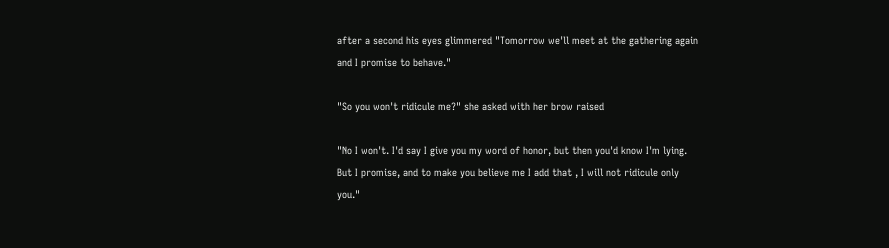after a second his eyes glimmered "Tomorrow we'll meet at the gathering again and I promise to behave."

"So you won't ridicule me?" she asked with her brow raised

"No I won't. I'd say I give you my word of honor, but then you'd know I'm lying. But I promise, and to make you believe me I add that , I will not ridicule only you."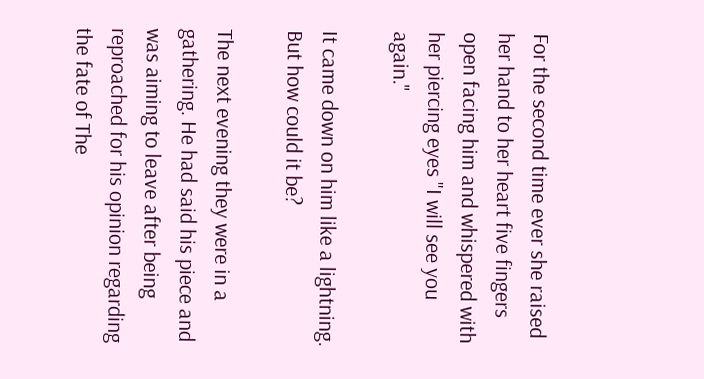For the second time ever she raised her hand to her heart five fingers open facing him and whispered with her piercing eyes "I will see you again."

It came down on him like a lightning. But how could it be?

The next evening they were in a gathering. He had said his piece and was aiming to leave after being reproached for his opinion regarding the fate of The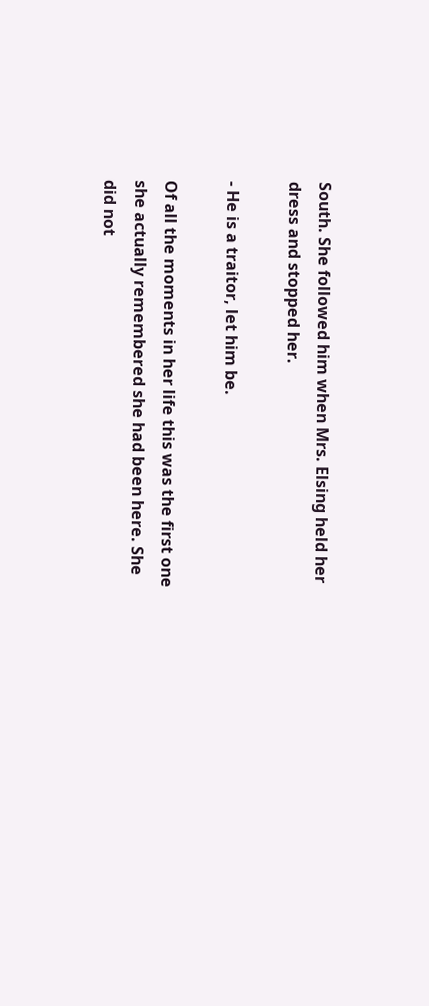South. She followed him when Mrs. Elsing held her dress and stopped her.

- He is a traitor, let him be.

Of all the moments in her life this was the first one she actually remembered she had been here. She did not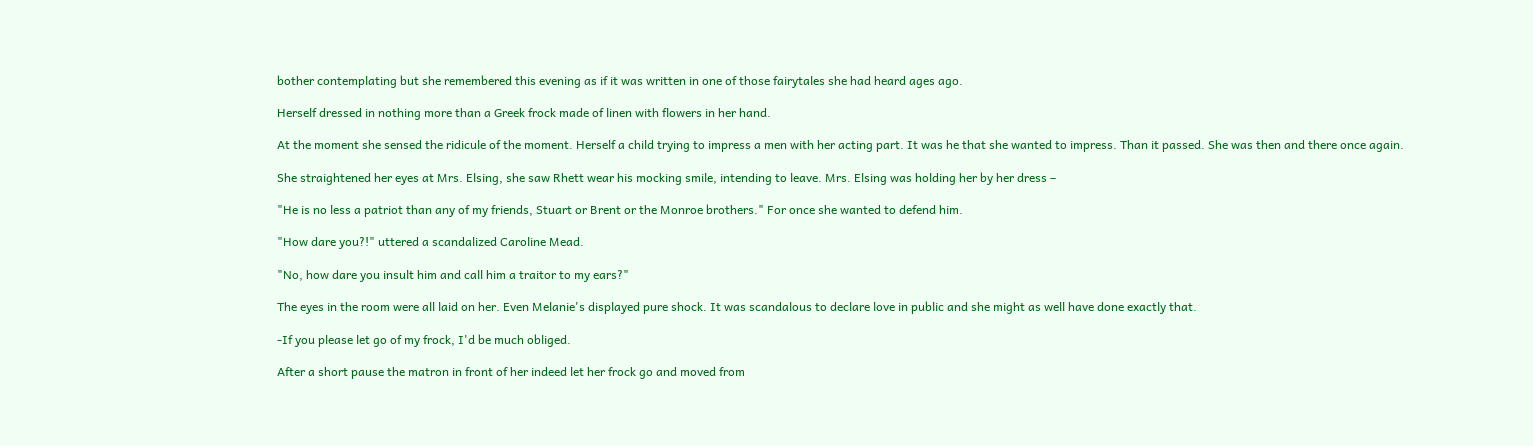bother contemplating but she remembered this evening as if it was written in one of those fairytales she had heard ages ago.

Herself dressed in nothing more than a Greek frock made of linen with flowers in her hand.

At the moment she sensed the ridicule of the moment. Herself a child trying to impress a men with her acting part. It was he that she wanted to impress. Than it passed. She was then and there once again.

She straightened her eyes at Mrs. Elsing, she saw Rhett wear his mocking smile, intending to leave. Mrs. Elsing was holding her by her dress –

"He is no less a patriot than any of my friends, Stuart or Brent or the Monroe brothers." For once she wanted to defend him.

"How dare you?!" uttered a scandalized Caroline Mead.

"No, how dare you insult him and call him a traitor to my ears?"

The eyes in the room were all laid on her. Even Melanie's displayed pure shock. It was scandalous to declare love in public and she might as well have done exactly that.

-If you please let go of my frock, I'd be much obliged.

After a short pause the matron in front of her indeed let her frock go and moved from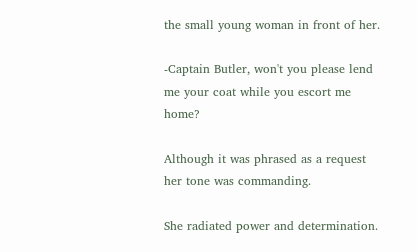the small young woman in front of her.

-Captain Butler, won't you please lend me your coat while you escort me home?

Although it was phrased as a request her tone was commanding.

She radiated power and determination.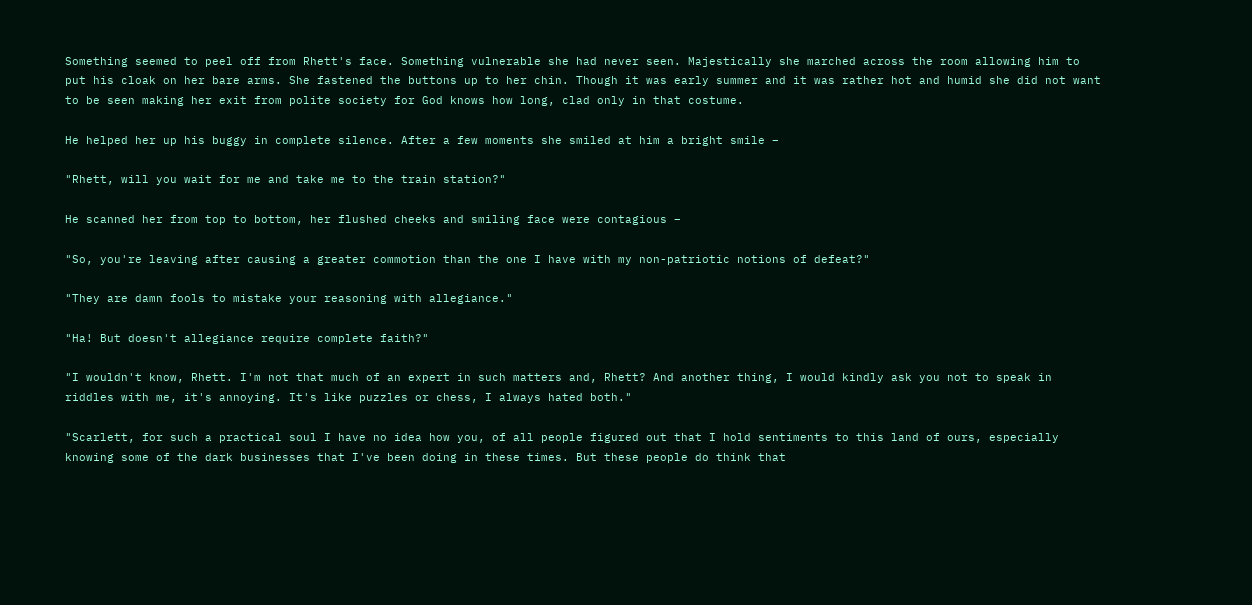Something seemed to peel off from Rhett's face. Something vulnerable she had never seen. Majestically she marched across the room allowing him to put his cloak on her bare arms. She fastened the buttons up to her chin. Though it was early summer and it was rather hot and humid she did not want to be seen making her exit from polite society for God knows how long, clad only in that costume.

He helped her up his buggy in complete silence. After a few moments she smiled at him a bright smile –

"Rhett, will you wait for me and take me to the train station?"

He scanned her from top to bottom, her flushed cheeks and smiling face were contagious –

"So, you're leaving after causing a greater commotion than the one I have with my non-patriotic notions of defeat?"

"They are damn fools to mistake your reasoning with allegiance."

"Ha! But doesn't allegiance require complete faith?"

"I wouldn't know, Rhett. I'm not that much of an expert in such matters and, Rhett? And another thing, I would kindly ask you not to speak in riddles with me, it's annoying. It's like puzzles or chess, I always hated both."

"Scarlett, for such a practical soul I have no idea how you, of all people figured out that I hold sentiments to this land of ours, especially knowing some of the dark businesses that I've been doing in these times. But these people do think that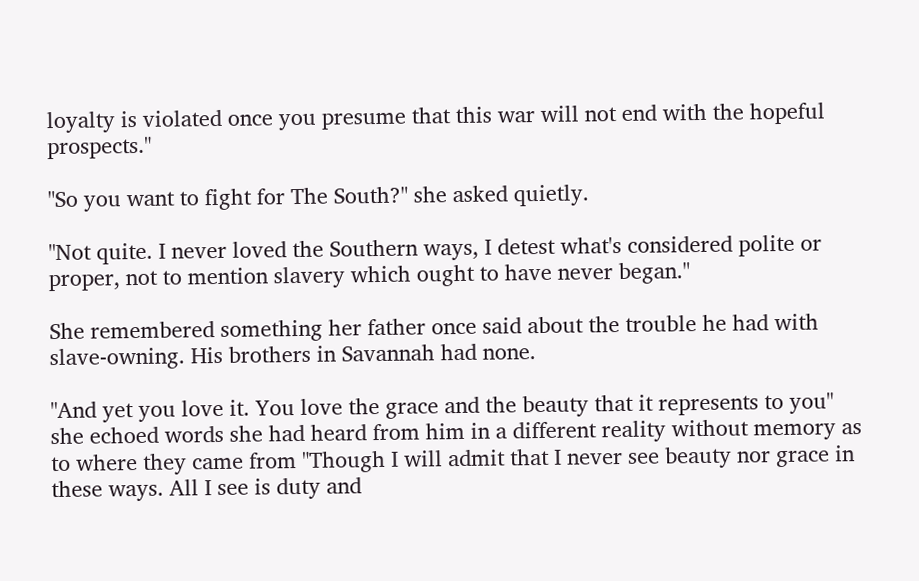loyalty is violated once you presume that this war will not end with the hopeful prospects."

"So you want to fight for The South?" she asked quietly.

"Not quite. I never loved the Southern ways, I detest what's considered polite or proper, not to mention slavery which ought to have never began."

She remembered something her father once said about the trouble he had with slave-owning. His brothers in Savannah had none.

"And yet you love it. You love the grace and the beauty that it represents to you" she echoed words she had heard from him in a different reality without memory as to where they came from "Though I will admit that I never see beauty nor grace in these ways. All I see is duty and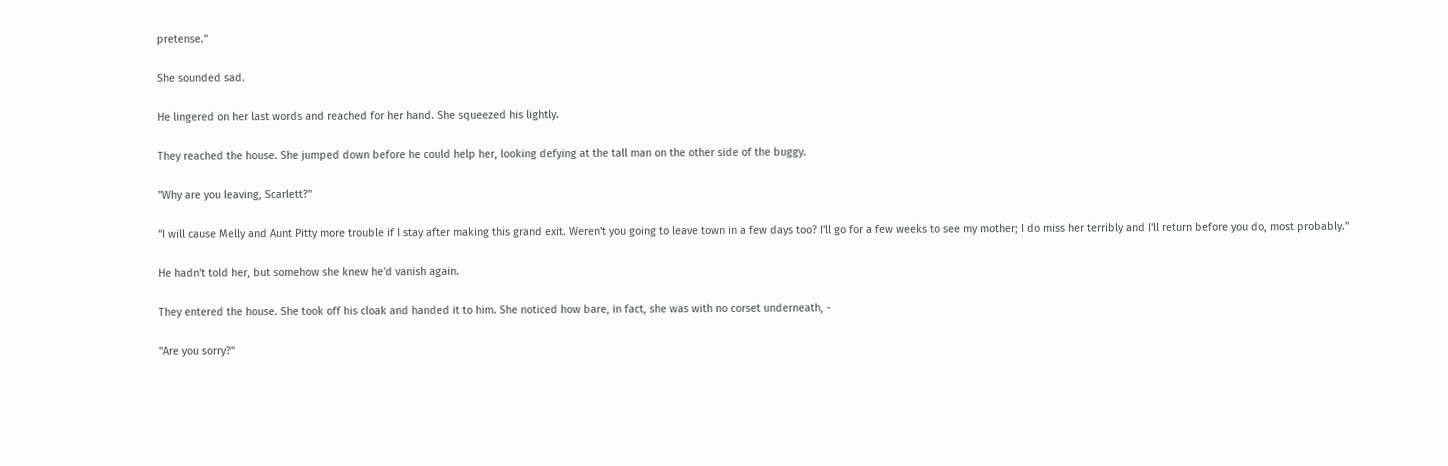pretense."

She sounded sad.

He lingered on her last words and reached for her hand. She squeezed his lightly.

They reached the house. She jumped down before he could help her, looking defying at the tall man on the other side of the buggy.

"Why are you leaving, Scarlett?"

"I will cause Melly and Aunt Pitty more trouble if I stay after making this grand exit. Weren't you going to leave town in a few days too? I'll go for a few weeks to see my mother; I do miss her terribly and I'll return before you do, most probably."

He hadn't told her, but somehow she knew he'd vanish again.

They entered the house. She took off his cloak and handed it to him. She noticed how bare, in fact, she was with no corset underneath, -

"Are you sorry?"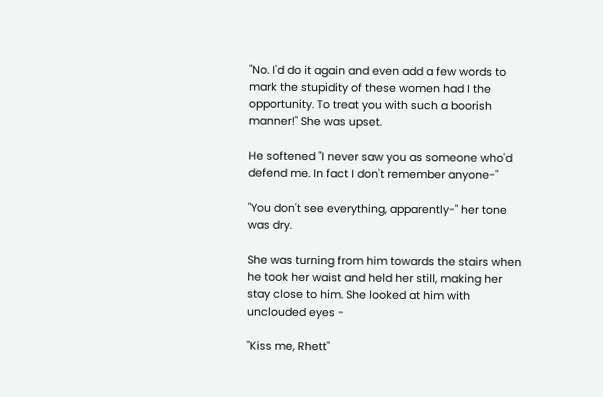"No. I'd do it again and even add a few words to mark the stupidity of these women had I the opportunity. To treat you with such a boorish manner!" She was upset.

He softened "I never saw you as someone who'd defend me. In fact I don't remember anyone-"

"You don't see everything, apparently-" her tone was dry.

She was turning from him towards the stairs when he took her waist and held her still, making her stay close to him. She looked at him with unclouded eyes -

"Kiss me, Rhett"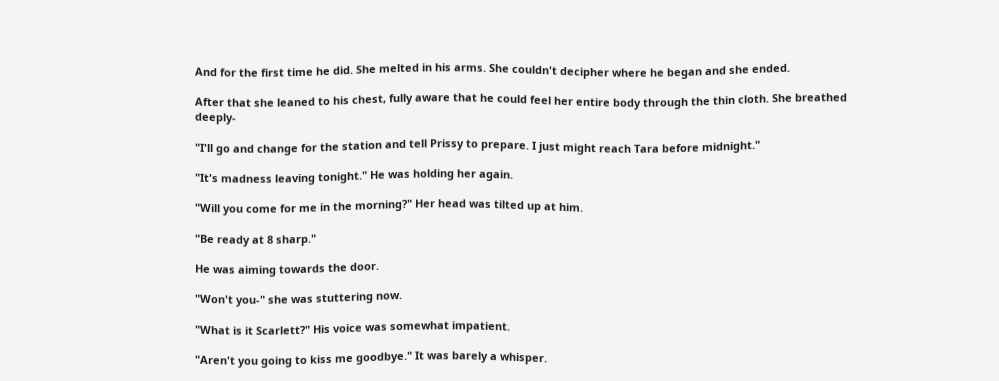And for the first time he did. She melted in his arms. She couldn't decipher where he began and she ended.

After that she leaned to his chest, fully aware that he could feel her entire body through the thin cloth. She breathed deeply-

"I'll go and change for the station and tell Prissy to prepare. I just might reach Tara before midnight."

"It's madness leaving tonight." He was holding her again.

"Will you come for me in the morning?" Her head was tilted up at him.

"Be ready at 8 sharp."

He was aiming towards the door.

"Won't you-" she was stuttering now.

"What is it Scarlett?" His voice was somewhat impatient.

"Aren't you going to kiss me goodbye." It was barely a whisper.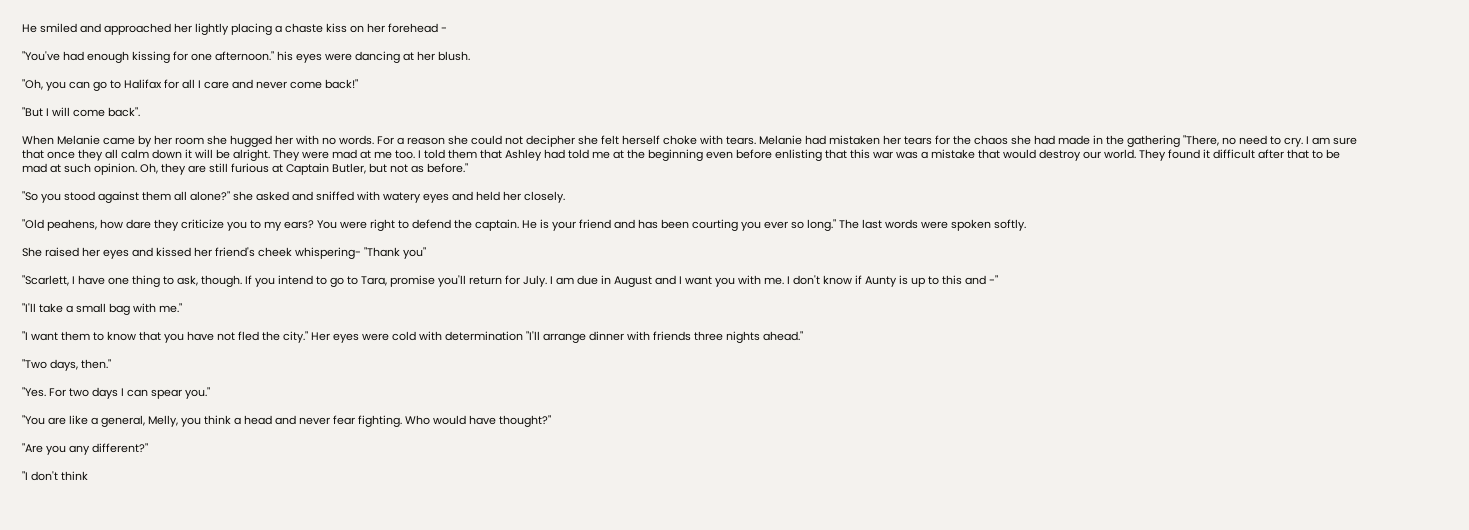He smiled and approached her lightly placing a chaste kiss on her forehead -

"You've had enough kissing for one afternoon." his eyes were dancing at her blush.

"Oh, you can go to Halifax for all I care and never come back!"

"But I will come back".

When Melanie came by her room she hugged her with no words. For a reason she could not decipher she felt herself choke with tears. Melanie had mistaken her tears for the chaos she had made in the gathering "There, no need to cry. I am sure that once they all calm down it will be alright. They were mad at me too. I told them that Ashley had told me at the beginning even before enlisting that this war was a mistake that would destroy our world. They found it difficult after that to be mad at such opinion. Oh, they are still furious at Captain Butler, but not as before."

"So you stood against them all alone?" she asked and sniffed with watery eyes and held her closely.

"Old peahens, how dare they criticize you to my ears? You were right to defend the captain. He is your friend and has been courting you ever so long." The last words were spoken softly.

She raised her eyes and kissed her friend's cheek whispering- "Thank you"

"Scarlett, I have one thing to ask, though. If you intend to go to Tara, promise you'll return for July. I am due in August and I want you with me. I don't know if Aunty is up to this and -"

"I'll take a small bag with me."

"I want them to know that you have not fled the city." Her eyes were cold with determination "I'll arrange dinner with friends three nights ahead."

"Two days, then."

"Yes. For two days I can spear you."

"You are like a general, Melly, you think a head and never fear fighting. Who would have thought?"

"Are you any different?"

"I don't think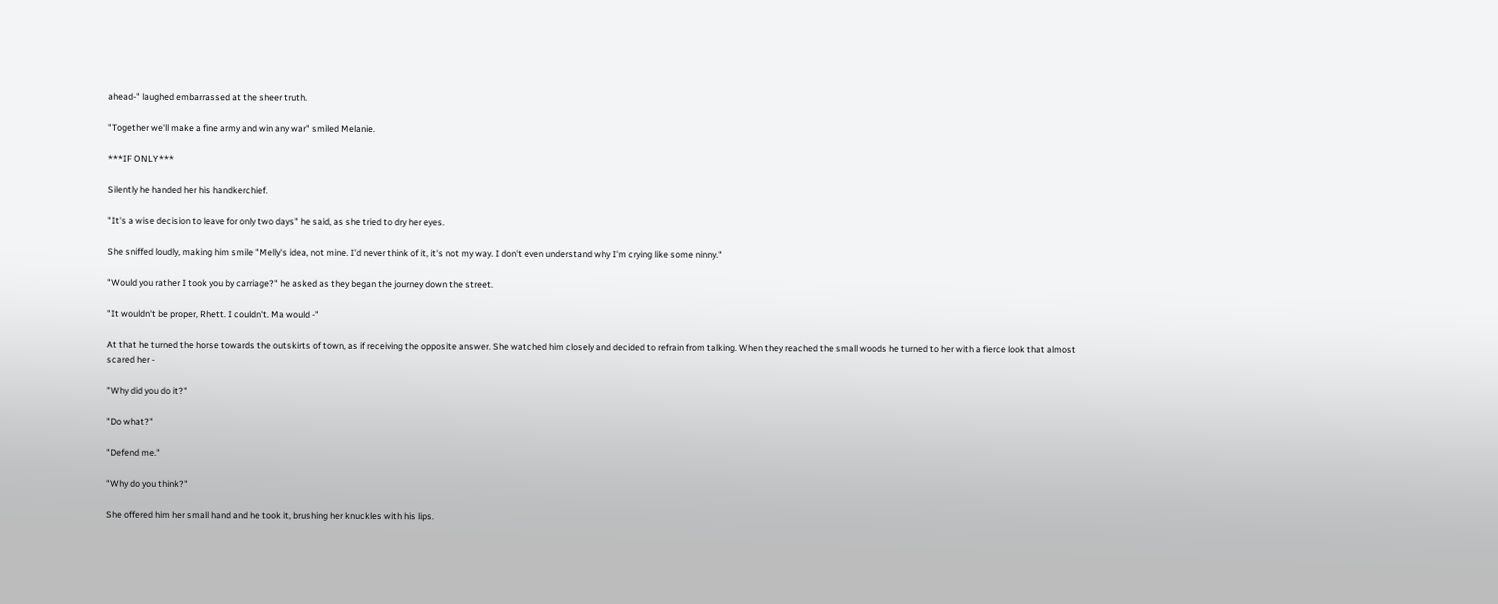ahead-" laughed embarrassed at the sheer truth.

"Together we'll make a fine army and win any war" smiled Melanie.

***IF ONLY***

Silently he handed her his handkerchief.

"It's a wise decision to leave for only two days" he said, as she tried to dry her eyes.

She sniffed loudly, making him smile "Melly's idea, not mine. I'd never think of it, it's not my way. I don't even understand why I'm crying like some ninny."

"Would you rather I took you by carriage?" he asked as they began the journey down the street.

"It wouldn't be proper, Rhett. I couldn't. Ma would -"

At that he turned the horse towards the outskirts of town, as if receiving the opposite answer. She watched him closely and decided to refrain from talking. When they reached the small woods he turned to her with a fierce look that almost scared her -

"Why did you do it?"

"Do what?"

"Defend me."

"Why do you think?"

She offered him her small hand and he took it, brushing her knuckles with his lips.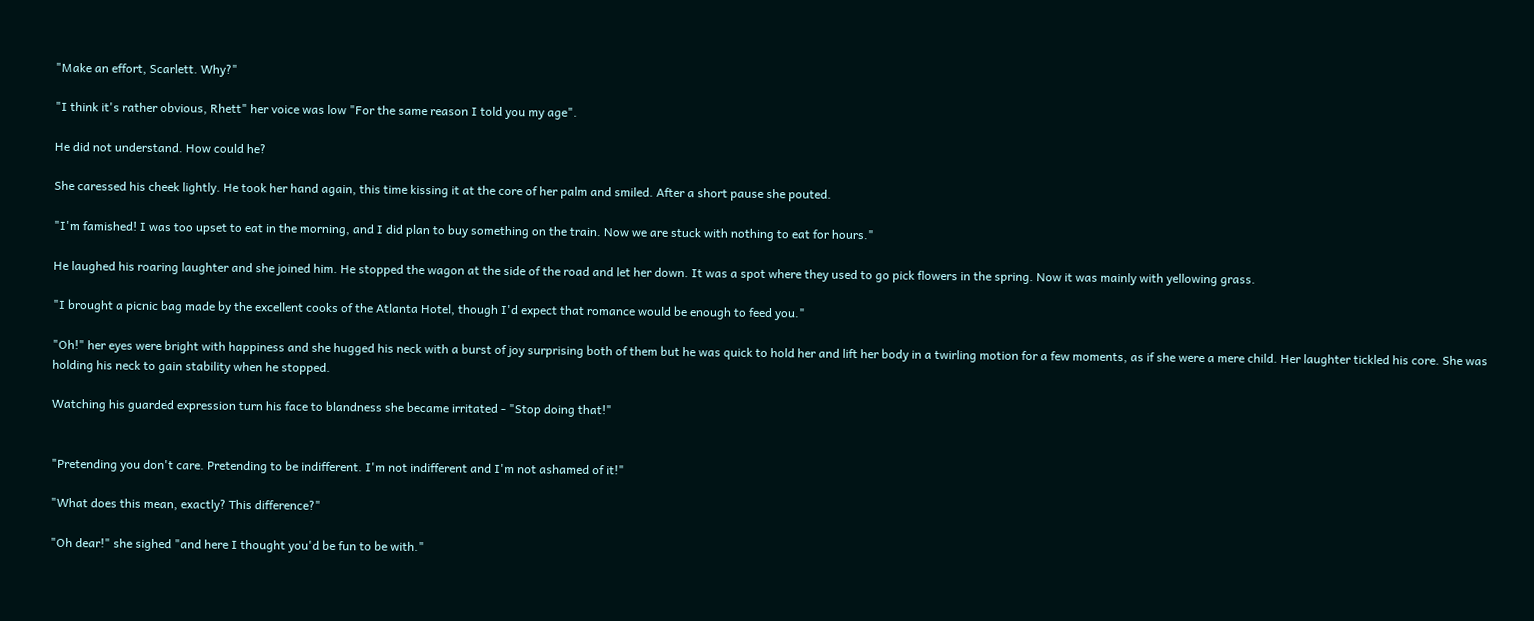"Make an effort, Scarlett. Why?"

"I think it's rather obvious, Rhett" her voice was low "For the same reason I told you my age".

He did not understand. How could he?

She caressed his cheek lightly. He took her hand again, this time kissing it at the core of her palm and smiled. After a short pause she pouted.

"I'm famished! I was too upset to eat in the morning, and I did plan to buy something on the train. Now we are stuck with nothing to eat for hours."

He laughed his roaring laughter and she joined him. He stopped the wagon at the side of the road and let her down. It was a spot where they used to go pick flowers in the spring. Now it was mainly with yellowing grass.

"I brought a picnic bag made by the excellent cooks of the Atlanta Hotel, though I'd expect that romance would be enough to feed you."

"Oh!" her eyes were bright with happiness and she hugged his neck with a burst of joy surprising both of them but he was quick to hold her and lift her body in a twirling motion for a few moments, as if she were a mere child. Her laughter tickled his core. She was holding his neck to gain stability when he stopped.

Watching his guarded expression turn his face to blandness she became irritated - "Stop doing that!"


"Pretending you don't care. Pretending to be indifferent. I'm not indifferent and I'm not ashamed of it!"

"What does this mean, exactly? This difference?"

"Oh dear!" she sighed "and here I thought you'd be fun to be with."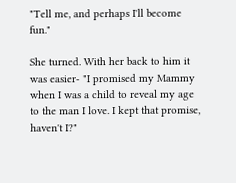"Tell me, and perhaps I'll become fun."

She turned. With her back to him it was easier- "I promised my Mammy when I was a child to reveal my age to the man I love. I kept that promise, haven't I?"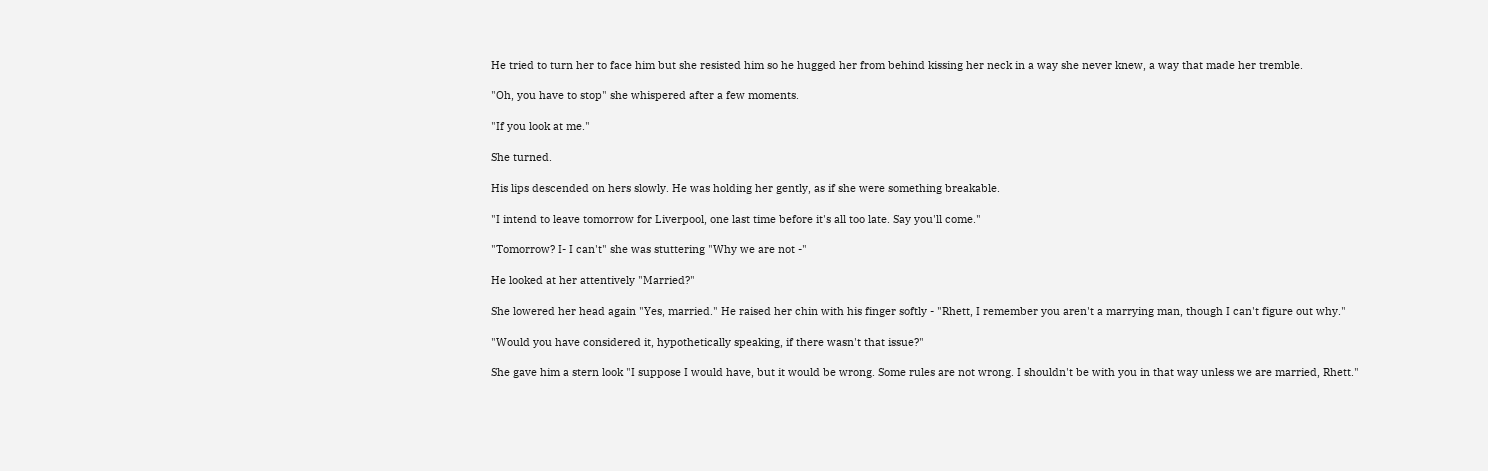He tried to turn her to face him but she resisted him so he hugged her from behind kissing her neck in a way she never knew, a way that made her tremble.

"Oh, you have to stop" she whispered after a few moments.

"If you look at me."

She turned.

His lips descended on hers slowly. He was holding her gently, as if she were something breakable.

"I intend to leave tomorrow for Liverpool, one last time before it's all too late. Say you'll come."

"Tomorrow? I- I can't" she was stuttering "Why we are not -"

He looked at her attentively "Married?"

She lowered her head again "Yes, married." He raised her chin with his finger softly - "Rhett, I remember you aren't a marrying man, though I can't figure out why."

"Would you have considered it, hypothetically speaking, if there wasn't that issue?"

She gave him a stern look "I suppose I would have, but it would be wrong. Some rules are not wrong. I shouldn't be with you in that way unless we are married, Rhett."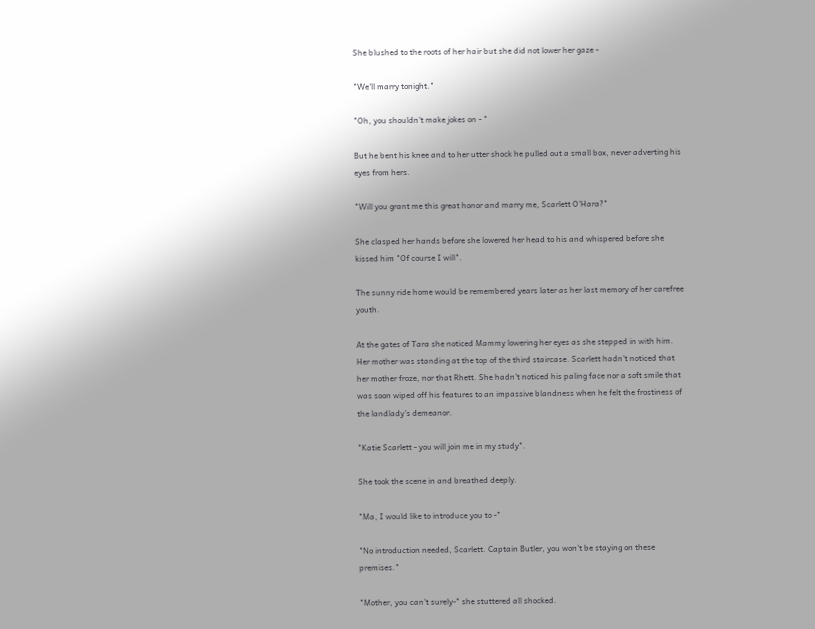She blushed to the roots of her hair but she did not lower her gaze -

"We'll marry tonight."

"Oh, you shouldn't make jokes on - "

But he bent his knee and to her utter shock he pulled out a small box, never adverting his eyes from hers.

"Will you grant me this great honor and marry me, Scarlett O'Hara?"

She clasped her hands before she lowered her head to his and whispered before she kissed him "Of course I will".

The sunny ride home would be remembered years later as her last memory of her carefree youth.

At the gates of Tara she noticed Mammy lowering her eyes as she stepped in with him. Her mother was standing at the top of the third staircase. Scarlett hadn't noticed that her mother froze, nor that Rhett. She hadn't noticed his paling face nor a soft smile that was soon wiped off his features to an impassive blandness when he felt the frostiness of the landlady's demeanor.

"Katie Scarlett - you will join me in my study".

She took the scene in and breathed deeply.

"Ma, I would like to introduce you to -"

"No introduction needed, Scarlett. Captain Butler, you won't be staying on these premises."

"Mother, you can't surely-" she stuttered all shocked.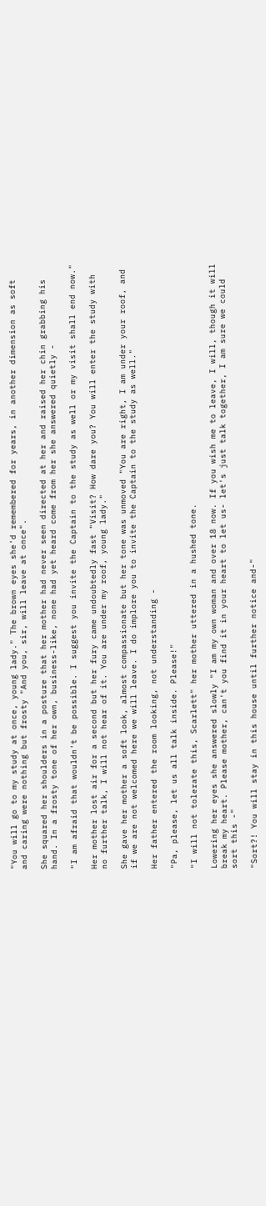"You will go to my study at once, young lady." The brown eyes she'd remembered for years, in another dimension as soft and caring were nothing but frosty "And you, sir, will leave at once".

She squared her shoulders in a posture that her mother had never seen directed at her and raised her chin grabbing his hand. In a frosty tone of her own, business-like, none had yet heard come from her she answered quietly -

"I am afraid that wouldn't be possible. I suggest you invite the Captain to the study as well or my visit shall end now."

Her mother lost air for a second but her fury came undoubtedly fast "Visit? How dare you? You will enter the study with no further talk, I will not hear of it. You are under my roof, young lady."

She gave her mother a soft look, almost compassionate but her tone was unmoved "You are right, I am under your roof, and if we are not welcomed here we will leave. I do implore you to invite the Captain to the study as well."

Her father entered the room looking, not understanding -

"Pa, please, let us all talk inside. Please!"

"I will not tolerate this, Scarlett" her mother uttered in a hushed tone.

Lowering her eyes she answered slowly "I am my own woman and over 18 now. If you wish me to leave, I will, though it will break my heart. Please mother, can't you find it in your heart to let us- let's just talk together, I am sure we could sort this -"

"Sort?! You will stay in this house until further notice and-"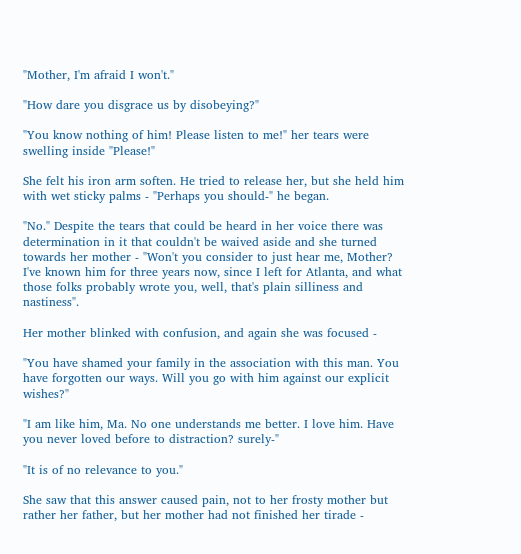"Mother, I'm afraid I won't."

"How dare you disgrace us by disobeying?"

"You know nothing of him! Please listen to me!" her tears were swelling inside "Please!"

She felt his iron arm soften. He tried to release her, but she held him with wet sticky palms - "Perhaps you should-" he began.

"No." Despite the tears that could be heard in her voice there was determination in it that couldn't be waived aside and she turned towards her mother - "Won't you consider to just hear me, Mother? I've known him for three years now, since I left for Atlanta, and what those folks probably wrote you, well, that's plain silliness and nastiness".

Her mother blinked with confusion, and again she was focused -

"You have shamed your family in the association with this man. You have forgotten our ways. Will you go with him against our explicit wishes?"

"I am like him, Ma. No one understands me better. I love him. Have you never loved before to distraction? surely-"

"It is of no relevance to you."

She saw that this answer caused pain, not to her frosty mother but rather her father, but her mother had not finished her tirade -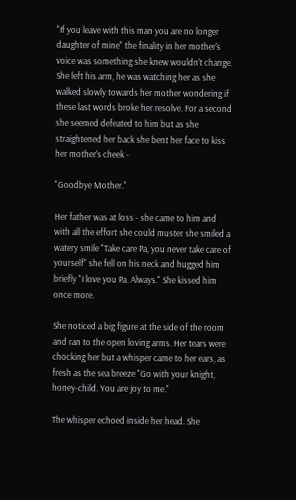"If you leave with this man you are no longer daughter of mine" the finality in her mother's voice was something she knew wouldn't change. She left his arm, he was watching her as she walked slowly towards her mother wondering if these last words broke her resolve. For a second she seemed defeated to him but as she straightened her back she bent her face to kiss her mother's cheek -

"Goodbye Mother."

Her father was at loss - she came to him and with all the effort she could muster she smiled a watery smile "Take care Pa, you never take care of yourself" she fell on his neck and hugged him briefly "I love you Pa. Always." She kissed him once more.

She noticed a big figure at the side of the room and ran to the open loving arms. Her tears were chocking her but a whisper came to her ears, as fresh as the sea breeze "Go with your knight, honey-child. You are joy to me."

The whisper echoed inside her head. She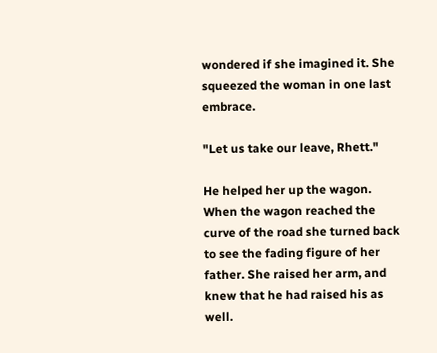wondered if she imagined it. She squeezed the woman in one last embrace.

"Let us take our leave, Rhett."

He helped her up the wagon. When the wagon reached the curve of the road she turned back to see the fading figure of her father. She raised her arm, and knew that he had raised his as well.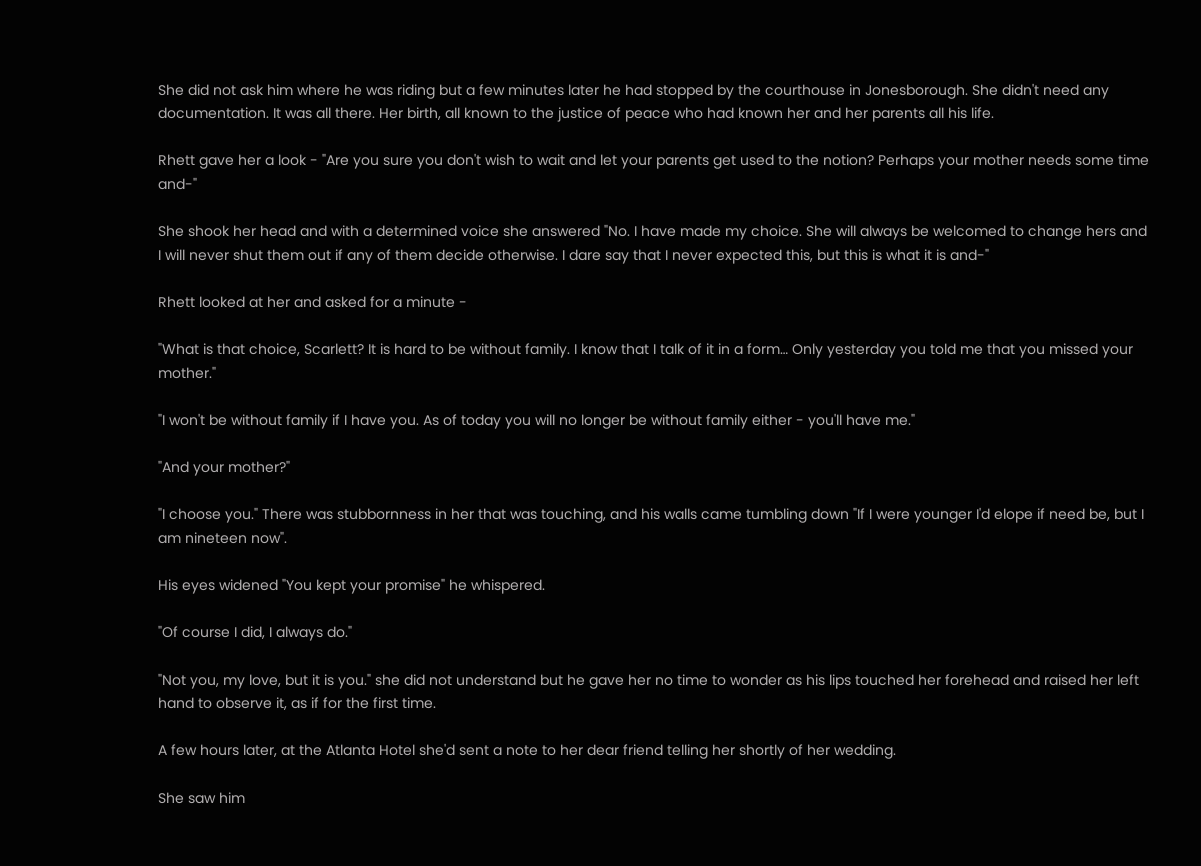She did not ask him where he was riding but a few minutes later he had stopped by the courthouse in Jonesborough. She didn't need any documentation. It was all there. Her birth, all known to the justice of peace who had known her and her parents all his life.

Rhett gave her a look - "Are you sure you don't wish to wait and let your parents get used to the notion? Perhaps your mother needs some time and-"

She shook her head and with a determined voice she answered "No. I have made my choice. She will always be welcomed to change hers and I will never shut them out if any of them decide otherwise. I dare say that I never expected this, but this is what it is and-"

Rhett looked at her and asked for a minute -

"What is that choice, Scarlett? It is hard to be without family. I know that I talk of it in a form… Only yesterday you told me that you missed your mother."

"I won't be without family if I have you. As of today you will no longer be without family either - you'll have me."

"And your mother?"

"I choose you." There was stubbornness in her that was touching, and his walls came tumbling down "If I were younger I'd elope if need be, but I am nineteen now".

His eyes widened "You kept your promise" he whispered.

"Of course I did, I always do."

"Not you, my love, but it is you." she did not understand but he gave her no time to wonder as his lips touched her forehead and raised her left hand to observe it, as if for the first time.

A few hours later, at the Atlanta Hotel she'd sent a note to her dear friend telling her shortly of her wedding.

She saw him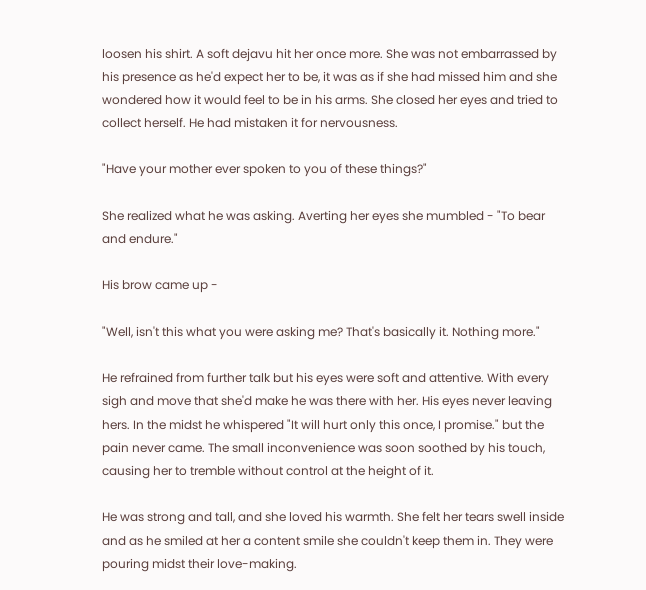loosen his shirt. A soft dejavu hit her once more. She was not embarrassed by his presence as he'd expect her to be, it was as if she had missed him and she wondered how it would feel to be in his arms. She closed her eyes and tried to collect herself. He had mistaken it for nervousness.

"Have your mother ever spoken to you of these things?"

She realized what he was asking. Averting her eyes she mumbled - "To bear and endure."

His brow came up -

"Well, isn't this what you were asking me? That's basically it. Nothing more."

He refrained from further talk but his eyes were soft and attentive. With every sigh and move that she'd make he was there with her. His eyes never leaving hers. In the midst he whispered "It will hurt only this once, I promise." but the pain never came. The small inconvenience was soon soothed by his touch, causing her to tremble without control at the height of it.

He was strong and tall, and she loved his warmth. She felt her tears swell inside and as he smiled at her a content smile she couldn't keep them in. They were pouring midst their love-making.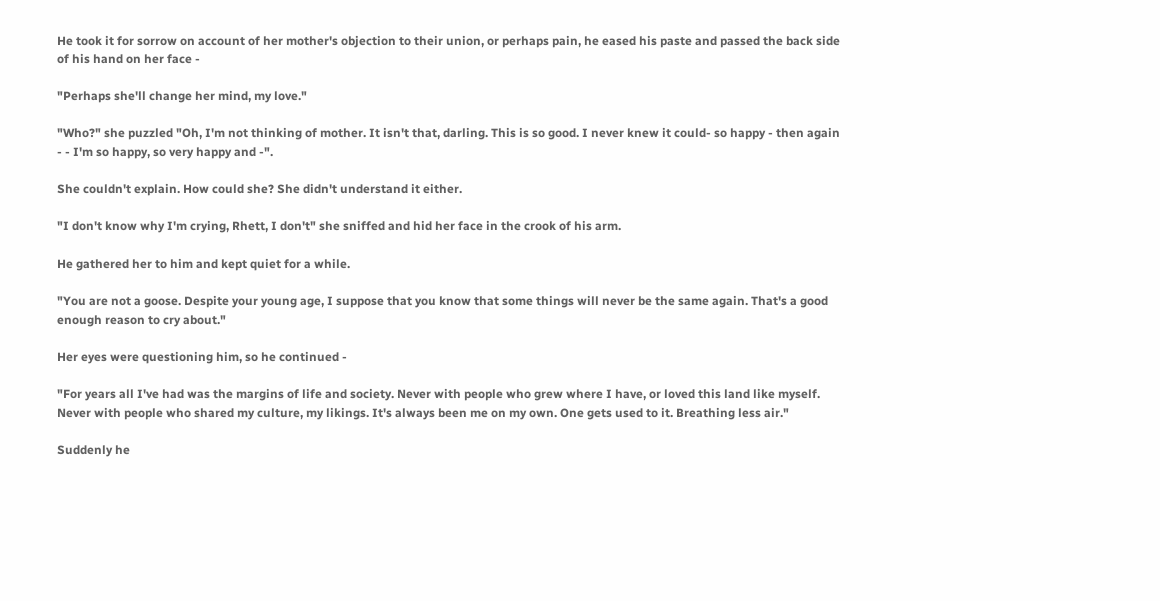He took it for sorrow on account of her mother's objection to their union, or perhaps pain, he eased his paste and passed the back side of his hand on her face -

"Perhaps she'll change her mind, my love."

"Who?" she puzzled "Oh, I'm not thinking of mother. It isn't that, darling. This is so good. I never knew it could- so happy - then again - - I'm so happy, so very happy and -".

She couldn't explain. How could she? She didn't understand it either.

"I don't know why I'm crying, Rhett, I don't" she sniffed and hid her face in the crook of his arm.

He gathered her to him and kept quiet for a while.

"You are not a goose. Despite your young age, I suppose that you know that some things will never be the same again. That's a good enough reason to cry about."

Her eyes were questioning him, so he continued -

"For years all I've had was the margins of life and society. Never with people who grew where I have, or loved this land like myself. Never with people who shared my culture, my likings. It's always been me on my own. One gets used to it. Breathing less air."

Suddenly he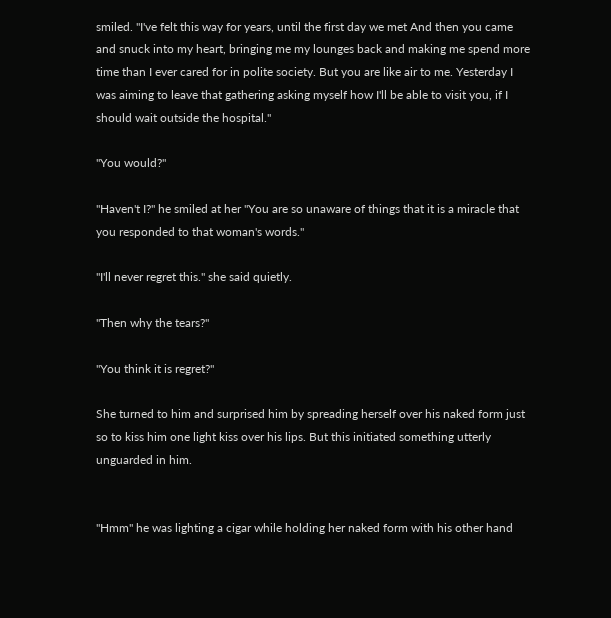smiled. "I've felt this way for years, until the first day we met And then you came and snuck into my heart, bringing me my lounges back and making me spend more time than I ever cared for in polite society. But you are like air to me. Yesterday I was aiming to leave that gathering asking myself how I'll be able to visit you, if I should wait outside the hospital."

"You would?"

"Haven't I?" he smiled at her "You are so unaware of things that it is a miracle that you responded to that woman's words."

"I'll never regret this." she said quietly.

"Then why the tears?"

"You think it is regret?"

She turned to him and surprised him by spreading herself over his naked form just so to kiss him one light kiss over his lips. But this initiated something utterly unguarded in him.


"Hmm" he was lighting a cigar while holding her naked form with his other hand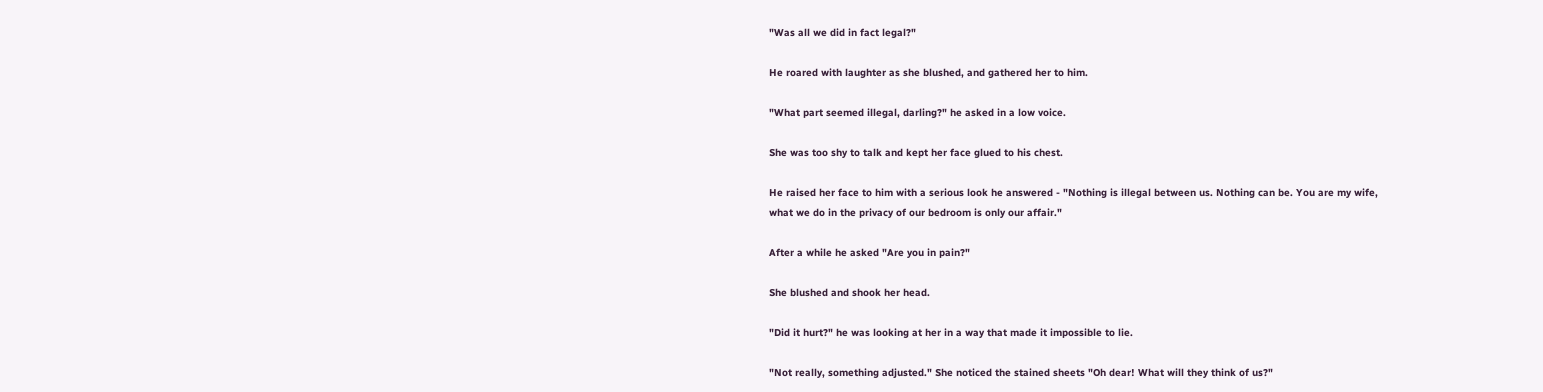"Was all we did in fact legal?"

He roared with laughter as she blushed, and gathered her to him.

"What part seemed illegal, darling?" he asked in a low voice.

She was too shy to talk and kept her face glued to his chest.

He raised her face to him with a serious look he answered - "Nothing is illegal between us. Nothing can be. You are my wife, what we do in the privacy of our bedroom is only our affair."

After a while he asked "Are you in pain?"

She blushed and shook her head.

"Did it hurt?" he was looking at her in a way that made it impossible to lie.

"Not really, something adjusted." She noticed the stained sheets "Oh dear! What will they think of us?"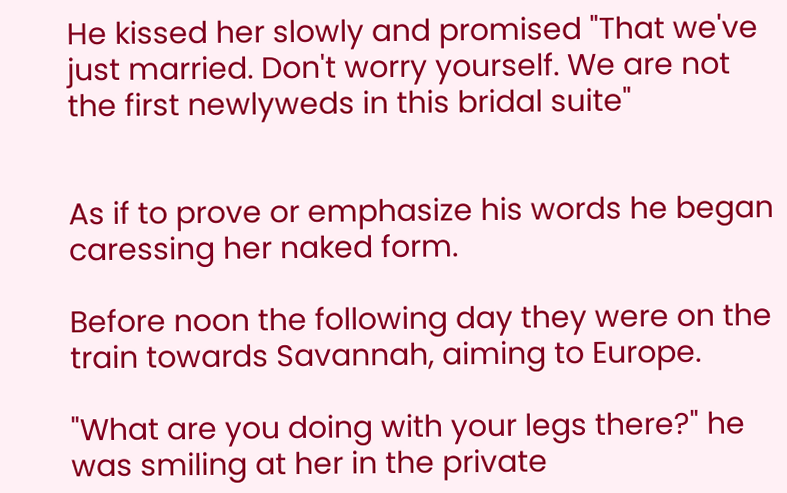He kissed her slowly and promised "That we've just married. Don't worry yourself. We are not the first newlyweds in this bridal suite"


As if to prove or emphasize his words he began caressing her naked form.

Before noon the following day they were on the train towards Savannah, aiming to Europe.

"What are you doing with your legs there?" he was smiling at her in the private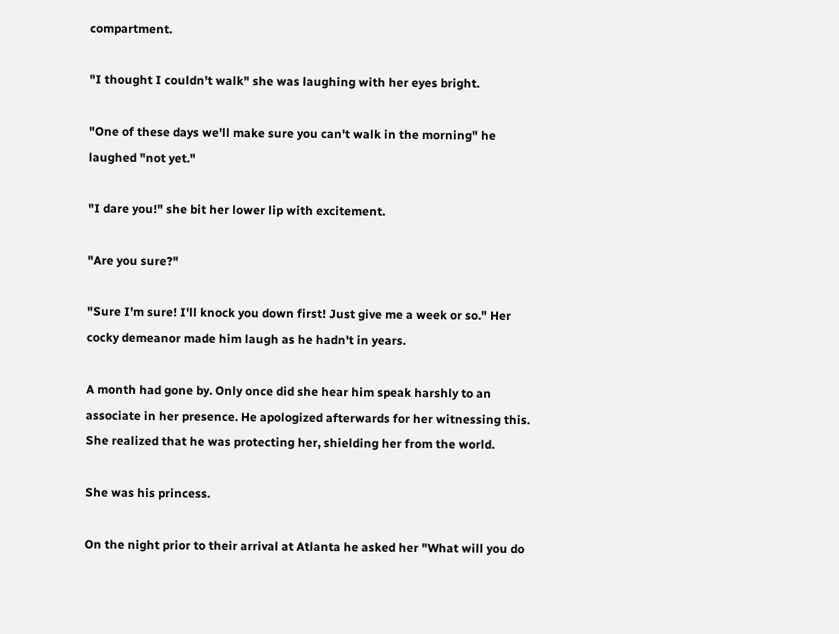compartment.

"I thought I couldn't walk" she was laughing with her eyes bright.

"One of these days we'll make sure you can't walk in the morning" he laughed "not yet."

"I dare you!" she bit her lower lip with excitement.

"Are you sure?"

"Sure I'm sure! I'll knock you down first! Just give me a week or so." Her cocky demeanor made him laugh as he hadn't in years.

A month had gone by. Only once did she hear him speak harshly to an associate in her presence. He apologized afterwards for her witnessing this. She realized that he was protecting her, shielding her from the world.

She was his princess.

On the night prior to their arrival at Atlanta he asked her "What will you do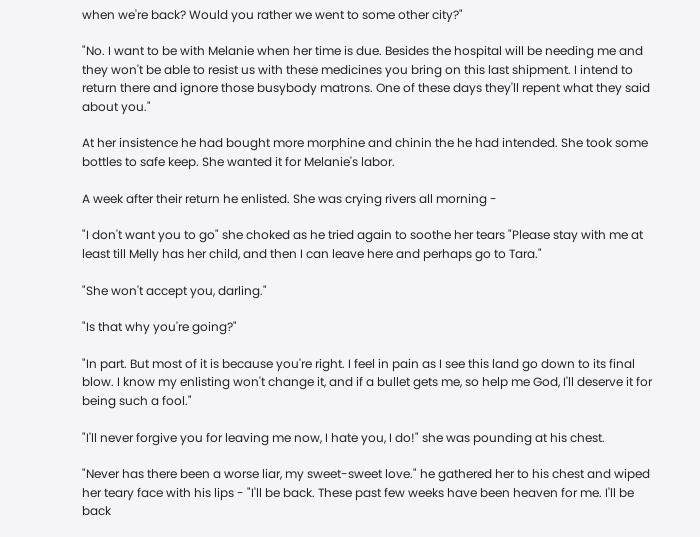when we're back? Would you rather we went to some other city?"

"No. I want to be with Melanie when her time is due. Besides the hospital will be needing me and they won't be able to resist us with these medicines you bring on this last shipment. I intend to return there and ignore those busybody matrons. One of these days they'll repent what they said about you."

At her insistence he had bought more morphine and chinin the he had intended. She took some bottles to safe keep. She wanted it for Melanie's labor.

A week after their return he enlisted. She was crying rivers all morning -

"I don't want you to go" she choked as he tried again to soothe her tears "Please stay with me at least till Melly has her child, and then I can leave here and perhaps go to Tara."

"She won't accept you, darling."

"Is that why you're going?"

"In part. But most of it is because you're right. I feel in pain as I see this land go down to its final blow. I know my enlisting won't change it, and if a bullet gets me, so help me God, I'll deserve it for being such a fool."

"I'll never forgive you for leaving me now, I hate you, I do!" she was pounding at his chest.

"Never has there been a worse liar, my sweet-sweet love." he gathered her to his chest and wiped her teary face with his lips - "I'll be back. These past few weeks have been heaven for me. I'll be back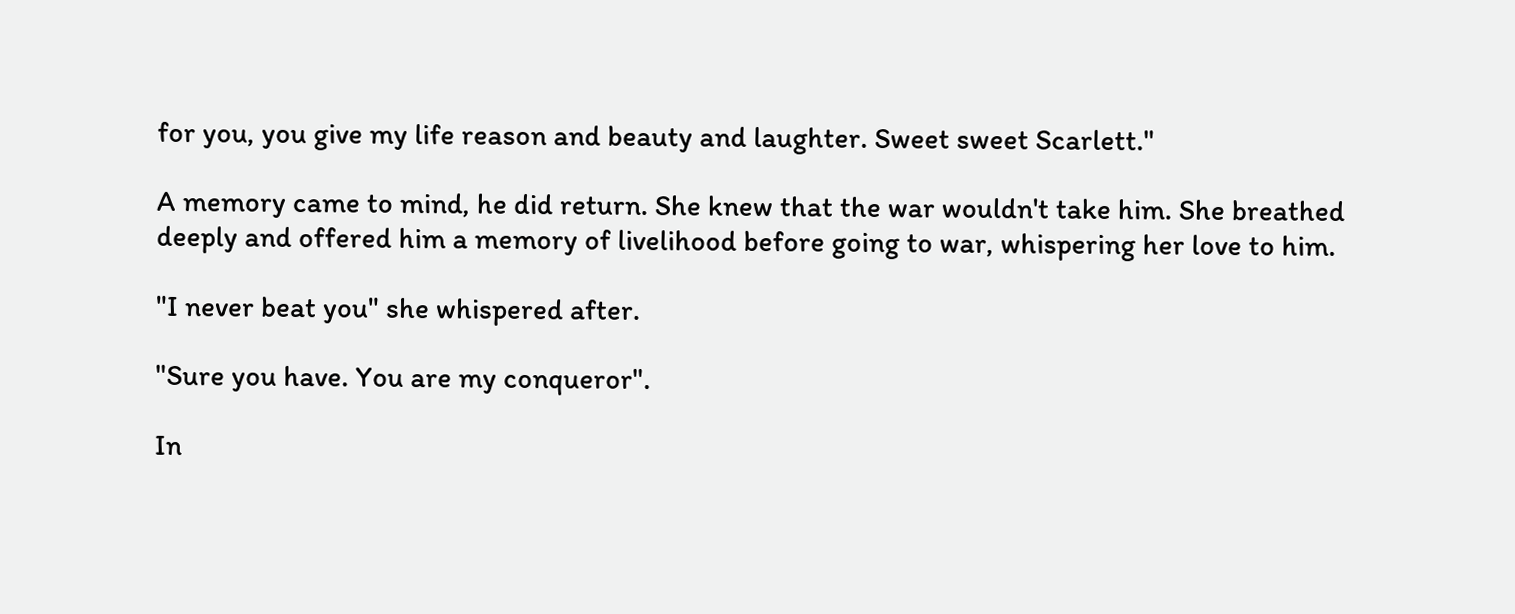for you, you give my life reason and beauty and laughter. Sweet sweet Scarlett."

A memory came to mind, he did return. She knew that the war wouldn't take him. She breathed deeply and offered him a memory of livelihood before going to war, whispering her love to him.

"I never beat you" she whispered after.

"Sure you have. You are my conqueror".

In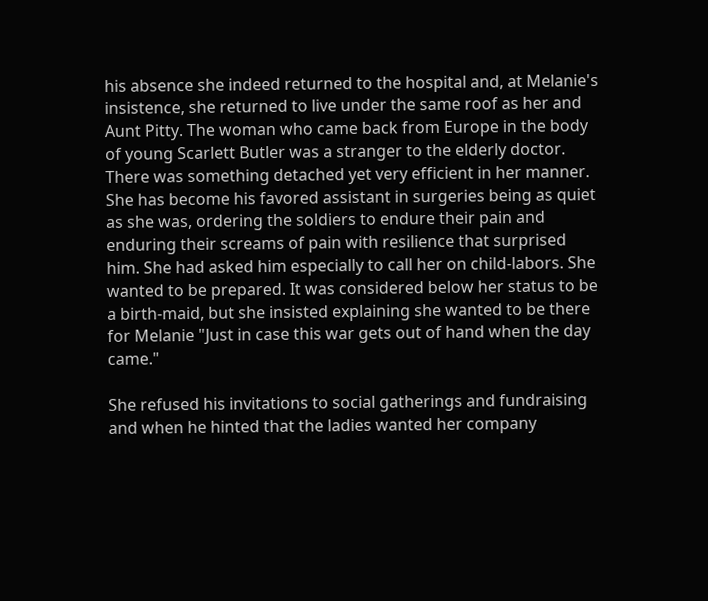his absence she indeed returned to the hospital and, at Melanie's insistence, she returned to live under the same roof as her and Aunt Pitty. The woman who came back from Europe in the body of young Scarlett Butler was a stranger to the elderly doctor. There was something detached yet very efficient in her manner. She has become his favored assistant in surgeries being as quiet as she was, ordering the soldiers to endure their pain and enduring their screams of pain with resilience that surprised him. She had asked him especially to call her on child-labors. She wanted to be prepared. It was considered below her status to be a birth-maid, but she insisted explaining she wanted to be there for Melanie "Just in case this war gets out of hand when the day came."

She refused his invitations to social gatherings and fundraising and when he hinted that the ladies wanted her company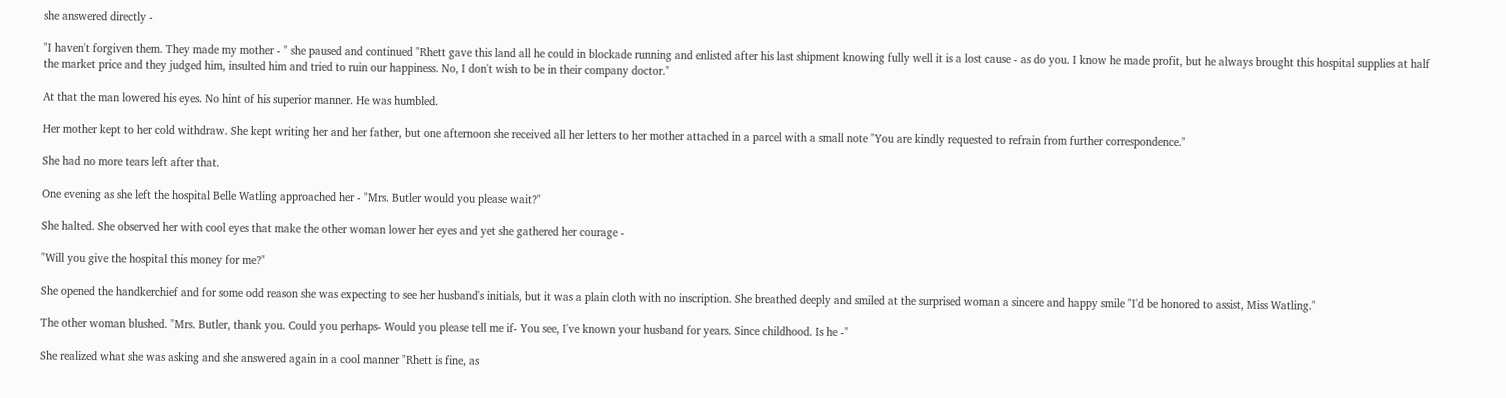she answered directly -

"I haven't forgiven them. They made my mother - " she paused and continued "Rhett gave this land all he could in blockade running and enlisted after his last shipment knowing fully well it is a lost cause - as do you. I know he made profit, but he always brought this hospital supplies at half the market price and they judged him, insulted him and tried to ruin our happiness. No, I don't wish to be in their company doctor."

At that the man lowered his eyes. No hint of his superior manner. He was humbled.

Her mother kept to her cold withdraw. She kept writing her and her father, but one afternoon she received all her letters to her mother attached in a parcel with a small note "You are kindly requested to refrain from further correspondence."

She had no more tears left after that.

One evening as she left the hospital Belle Watling approached her - "Mrs. Butler would you please wait?"

She halted. She observed her with cool eyes that make the other woman lower her eyes and yet she gathered her courage -

"Will you give the hospital this money for me?"

She opened the handkerchief and for some odd reason she was expecting to see her husband's initials, but it was a plain cloth with no inscription. She breathed deeply and smiled at the surprised woman a sincere and happy smile "I'd be honored to assist, Miss Watling."

The other woman blushed. "Mrs. Butler, thank you. Could you perhaps- Would you please tell me if- You see, I've known your husband for years. Since childhood. Is he -"

She realized what she was asking and she answered again in a cool manner "Rhett is fine, as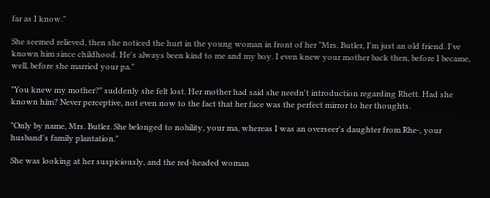far as I know."

She seemed relieved, then she noticed the hurt in the young woman in front of her "Mrs. Butler, I'm just an old friend. I've known him since childhood. He's always been kind to me and my boy. I even knew your mother back then, before I became, well, before she married your pa."

"You knew my mother?" suddenly she felt lost. Her mother had said she needn't introduction regarding Rhett. Had she known him? Never perceptive, not even now to the fact that her face was the perfect mirror to her thoughts.

"Only by name, Mrs. Butler. She belonged to nobility, your ma, whereas I was an overseer's daughter from Rhe-, your husband's family plantation."

She was looking at her suspiciously, and the red-headed woman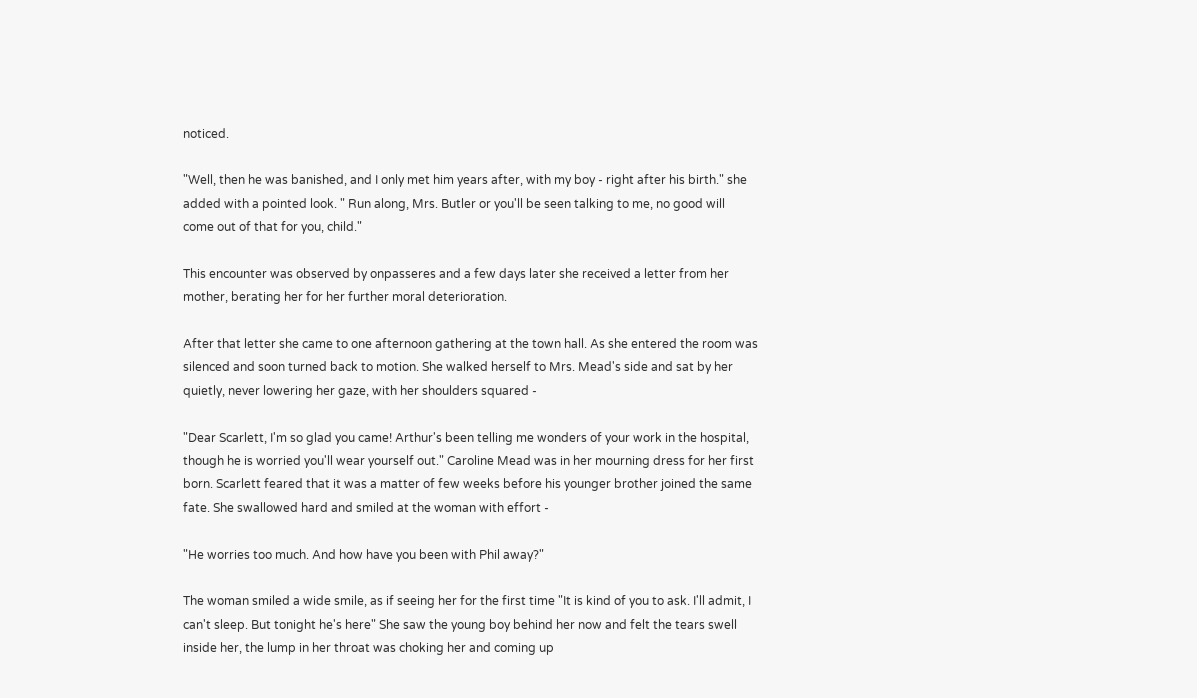noticed.

"Well, then he was banished, and I only met him years after, with my boy - right after his birth." she added with a pointed look. " Run along, Mrs. Butler or you'll be seen talking to me, no good will come out of that for you, child."

This encounter was observed by onpasseres and a few days later she received a letter from her mother, berating her for her further moral deterioration.

After that letter she came to one afternoon gathering at the town hall. As she entered the room was silenced and soon turned back to motion. She walked herself to Mrs. Mead's side and sat by her quietly, never lowering her gaze, with her shoulders squared -

"Dear Scarlett, I'm so glad you came! Arthur's been telling me wonders of your work in the hospital, though he is worried you'll wear yourself out." Caroline Mead was in her mourning dress for her first born. Scarlett feared that it was a matter of few weeks before his younger brother joined the same fate. She swallowed hard and smiled at the woman with effort -

"He worries too much. And how have you been with Phil away?"

The woman smiled a wide smile, as if seeing her for the first time "It is kind of you to ask. I'll admit, I can't sleep. But tonight he's here" She saw the young boy behind her now and felt the tears swell inside her, the lump in her throat was choking her and coming up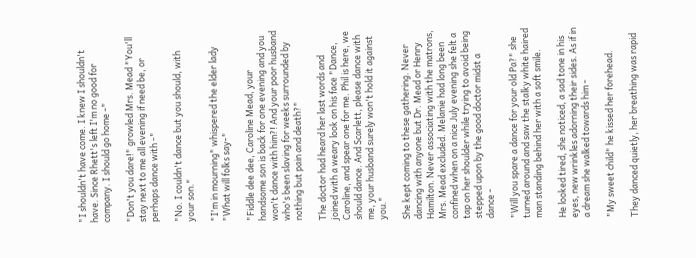"I shouldn't have come. I knew I shouldn't have. Since Rhett's left I'm no good for company. I should go home -"

"Don't you dare!" growled Mrs. Mead "You'll stay next to me all evening if need be, or perhaps dance with -"

"No. I couldn't dance but you should, with your son."

"I'm in mourning" whispered the elder lady "What will folks say-"

"Fiddle dee dee, Caroline Mead, your handsome son is back for one evening and you won't dance with him?! And your poor husband who's been slaving for weeks surrounded by nothing but pain and death?"

The doctor had heard her last words and joined with a weary look on his face "Dance, Caroline, and spear one for me. Phil is here, we should dance. And Scarlett, please dance with me, your husband surely won't hold it against you."

She kept coming to these gathering. Never dancing with anyone but Dr. Mead or Henry Hamilton. Never associating with the matrons, Mrs. Mead excluded. Melanie had long been confined when on a nice July evening she felt a tap on her shoulder while trying to avoid being stepped upon by the good doctor midst a dance -

"Will you spare a dance for your old Pa?" she turned around and saw the stalky white haired man standing behind her with a soft smile.

He looked tired, she noticed, a sad tone in his eyes, new wrinkles adorning their sides. As if in a dream she walked towards him -

"My sweet child" he kissed her forehead.

They danced quietly, her breathing was rapid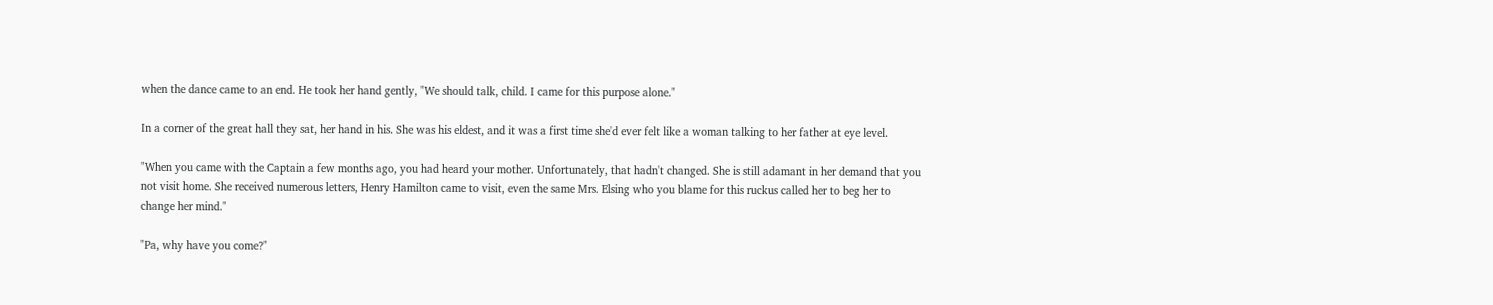when the dance came to an end. He took her hand gently, "We should talk, child. I came for this purpose alone."

In a corner of the great hall they sat, her hand in his. She was his eldest, and it was a first time she'd ever felt like a woman talking to her father at eye level.

"When you came with the Captain a few months ago, you had heard your mother. Unfortunately, that hadn't changed. She is still adamant in her demand that you not visit home. She received numerous letters, Henry Hamilton came to visit, even the same Mrs. Elsing who you blame for this ruckus called her to beg her to change her mind."

"Pa, why have you come?"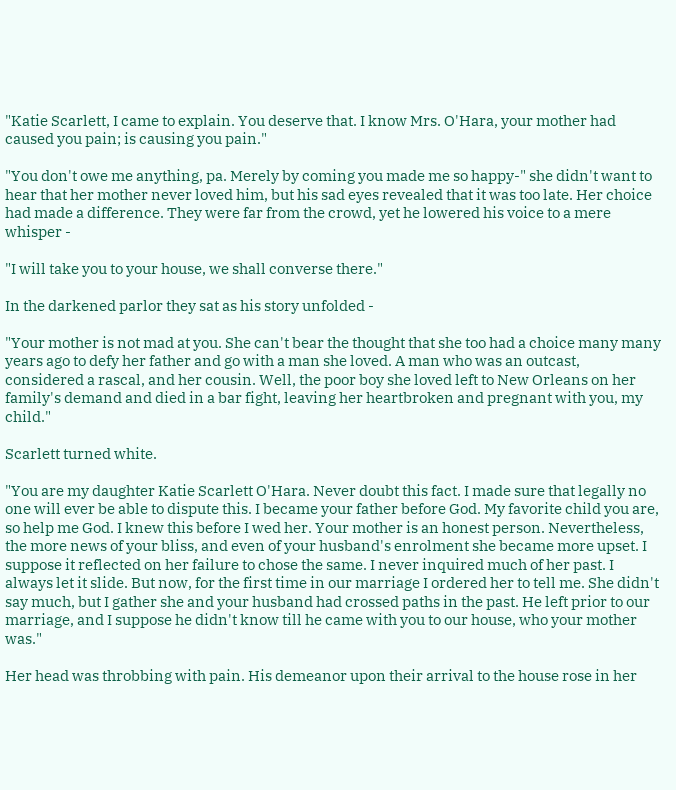"Katie Scarlett, I came to explain. You deserve that. I know Mrs. O'Hara, your mother had caused you pain; is causing you pain."

"You don't owe me anything, pa. Merely by coming you made me so happy-" she didn't want to hear that her mother never loved him, but his sad eyes revealed that it was too late. Her choice had made a difference. They were far from the crowd, yet he lowered his voice to a mere whisper -

"I will take you to your house, we shall converse there."

In the darkened parlor they sat as his story unfolded -

"Your mother is not mad at you. She can't bear the thought that she too had a choice many many years ago to defy her father and go with a man she loved. A man who was an outcast, considered a rascal, and her cousin. Well, the poor boy she loved left to New Orleans on her family's demand and died in a bar fight, leaving her heartbroken and pregnant with you, my child."

Scarlett turned white.

"You are my daughter Katie Scarlett O'Hara. Never doubt this fact. I made sure that legally no one will ever be able to dispute this. I became your father before God. My favorite child you are, so help me God. I knew this before I wed her. Your mother is an honest person. Nevertheless, the more news of your bliss, and even of your husband's enrolment she became more upset. I suppose it reflected on her failure to chose the same. I never inquired much of her past. I always let it slide. But now, for the first time in our marriage I ordered her to tell me. She didn't say much, but I gather she and your husband had crossed paths in the past. He left prior to our marriage, and I suppose he didn't know till he came with you to our house, who your mother was."

Her head was throbbing with pain. His demeanor upon their arrival to the house rose in her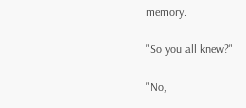memory.

"So you all knew?"

"No,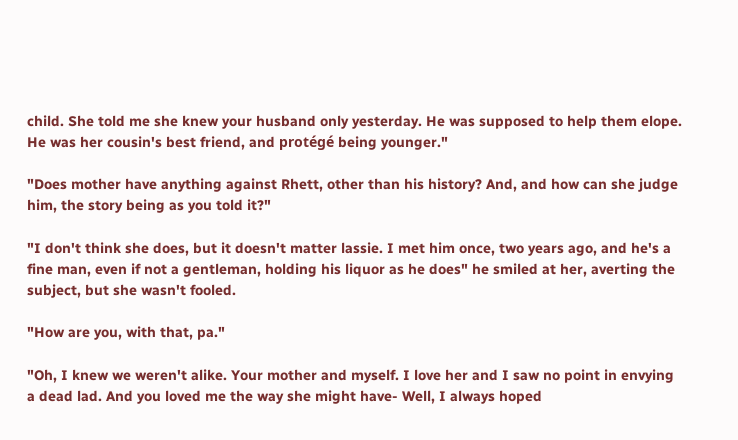child. She told me she knew your husband only yesterday. He was supposed to help them elope. He was her cousin's best friend, and protégé being younger."

"Does mother have anything against Rhett, other than his history? And, and how can she judge him, the story being as you told it?"

"I don't think she does, but it doesn't matter lassie. I met him once, two years ago, and he's a fine man, even if not a gentleman, holding his liquor as he does" he smiled at her, averting the subject, but she wasn't fooled.

"How are you, with that, pa."

"Oh, I knew we weren't alike. Your mother and myself. I love her and I saw no point in envying a dead lad. And you loved me the way she might have- Well, I always hoped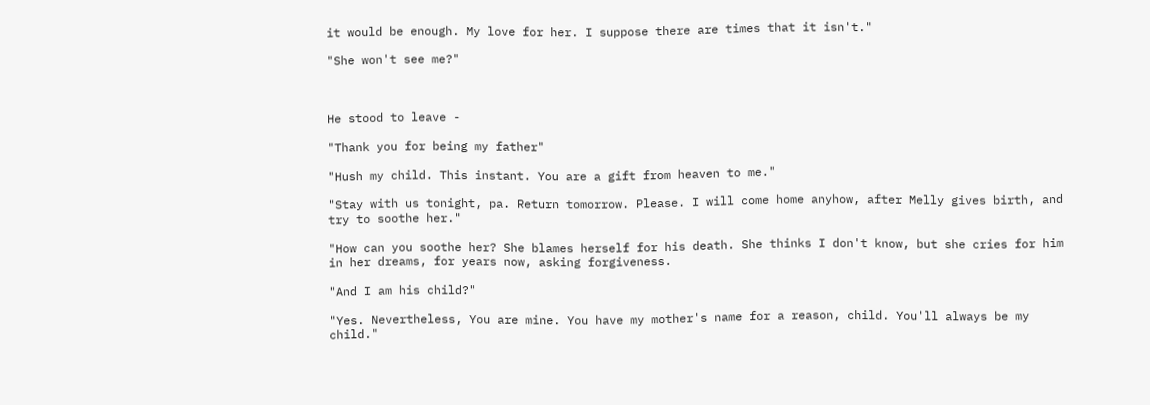it would be enough. My love for her. I suppose there are times that it isn't."

"She won't see me?"



He stood to leave -

"Thank you for being my father"

"Hush my child. This instant. You are a gift from heaven to me."

"Stay with us tonight, pa. Return tomorrow. Please. I will come home anyhow, after Melly gives birth, and try to soothe her."

"How can you soothe her? She blames herself for his death. She thinks I don't know, but she cries for him in her dreams, for years now, asking forgiveness.

"And I am his child?"

"Yes. Nevertheless, You are mine. You have my mother's name for a reason, child. You'll always be my child."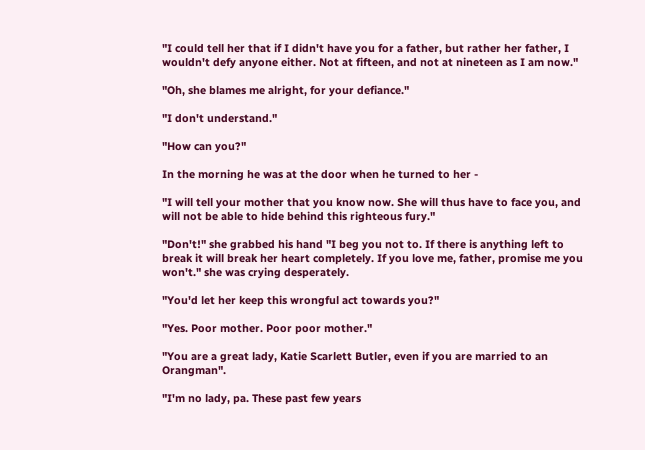"I could tell her that if I didn't have you for a father, but rather her father, I wouldn't defy anyone either. Not at fifteen, and not at nineteen as I am now."

"Oh, she blames me alright, for your defiance."

"I don't understand."

"How can you?"

In the morning he was at the door when he turned to her -

"I will tell your mother that you know now. She will thus have to face you, and will not be able to hide behind this righteous fury."

"Don't!" she grabbed his hand "I beg you not to. If there is anything left to break it will break her heart completely. If you love me, father, promise me you won't." she was crying desperately.

"You'd let her keep this wrongful act towards you?"

"Yes. Poor mother. Poor poor mother."

"You are a great lady, Katie Scarlett Butler, even if you are married to an Orangman".

"I'm no lady, pa. These past few years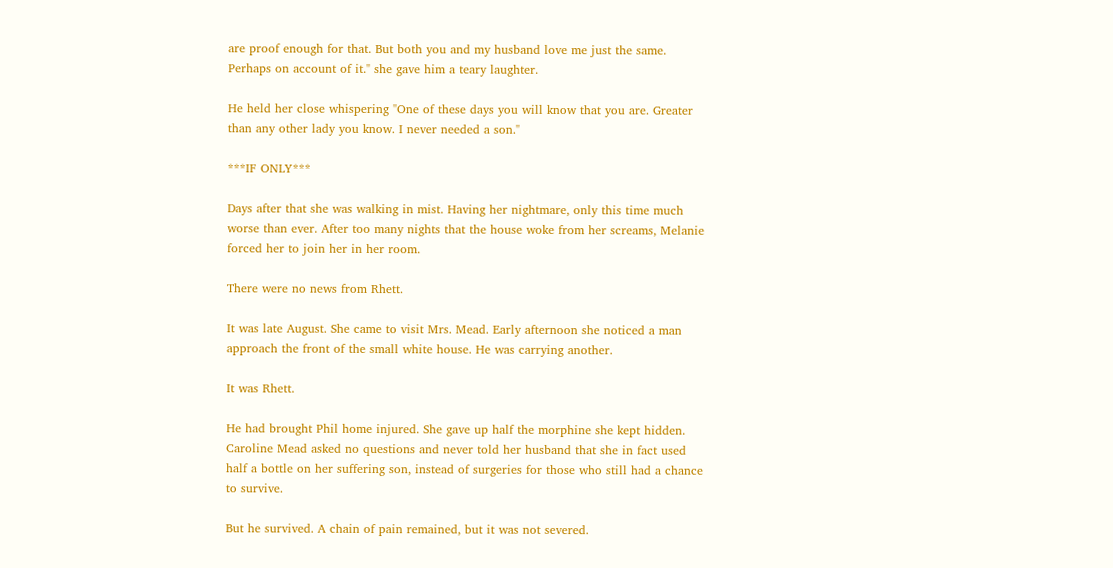are proof enough for that. But both you and my husband love me just the same. Perhaps on account of it." she gave him a teary laughter.

He held her close whispering "One of these days you will know that you are. Greater than any other lady you know. I never needed a son."

***IF ONLY***

Days after that she was walking in mist. Having her nightmare, only this time much worse than ever. After too many nights that the house woke from her screams, Melanie forced her to join her in her room.

There were no news from Rhett.

It was late August. She came to visit Mrs. Mead. Early afternoon she noticed a man approach the front of the small white house. He was carrying another.

It was Rhett.

He had brought Phil home injured. She gave up half the morphine she kept hidden. Caroline Mead asked no questions and never told her husband that she in fact used half a bottle on her suffering son, instead of surgeries for those who still had a chance to survive.

But he survived. A chain of pain remained, but it was not severed.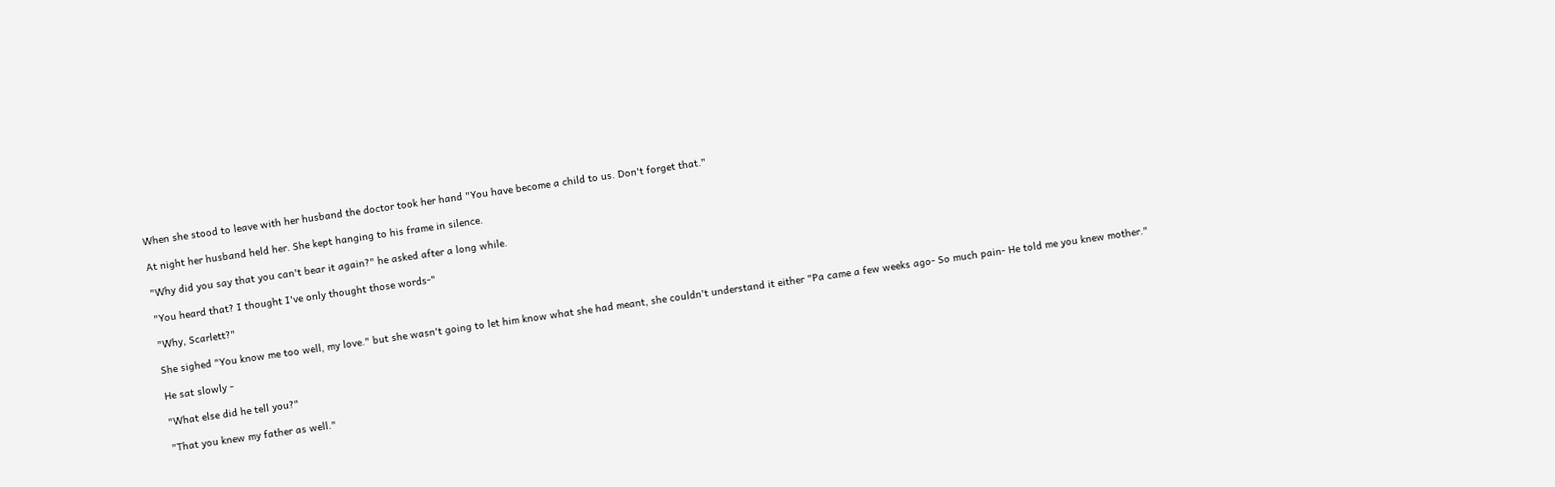When she stood to leave with her husband the doctor took her hand "You have become a child to us. Don't forget that."

At night her husband held her. She kept hanging to his frame in silence.

"Why did you say that you can't bear it again?" he asked after a long while.

"You heard that? I thought I've only thought those words-"

"Why, Scarlett?"

She sighed "You know me too well, my love." but she wasn't going to let him know what she had meant, she couldn't understand it either "Pa came a few weeks ago- So much pain- He told me you knew mother."

He sat slowly -

"What else did he tell you?"

"That you knew my father as well."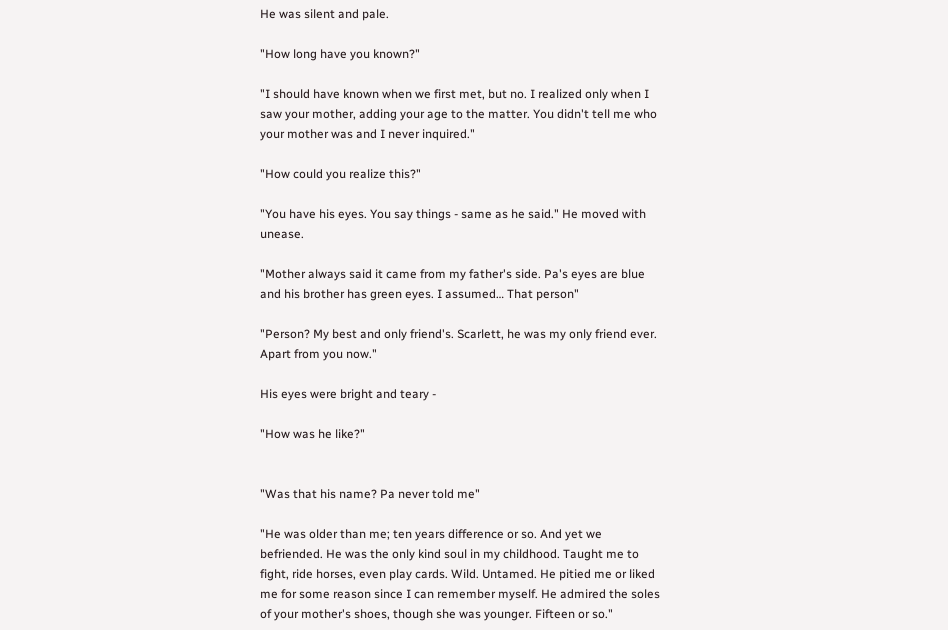He was silent and pale.

"How long have you known?"

"I should have known when we first met, but no. I realized only when I saw your mother, adding your age to the matter. You didn't tell me who your mother was and I never inquired."

"How could you realize this?"

"You have his eyes. You say things - same as he said." He moved with unease.

"Mother always said it came from my father's side. Pa's eyes are blue and his brother has green eyes. I assumed… That person"

"Person? My best and only friend's. Scarlett, he was my only friend ever. Apart from you now."

His eyes were bright and teary -

"How was he like?"


"Was that his name? Pa never told me"

"He was older than me; ten years difference or so. And yet we befriended. He was the only kind soul in my childhood. Taught me to fight, ride horses, even play cards. Wild. Untamed. He pitied me or liked me for some reason since I can remember myself. He admired the soles of your mother's shoes, though she was younger. Fifteen or so."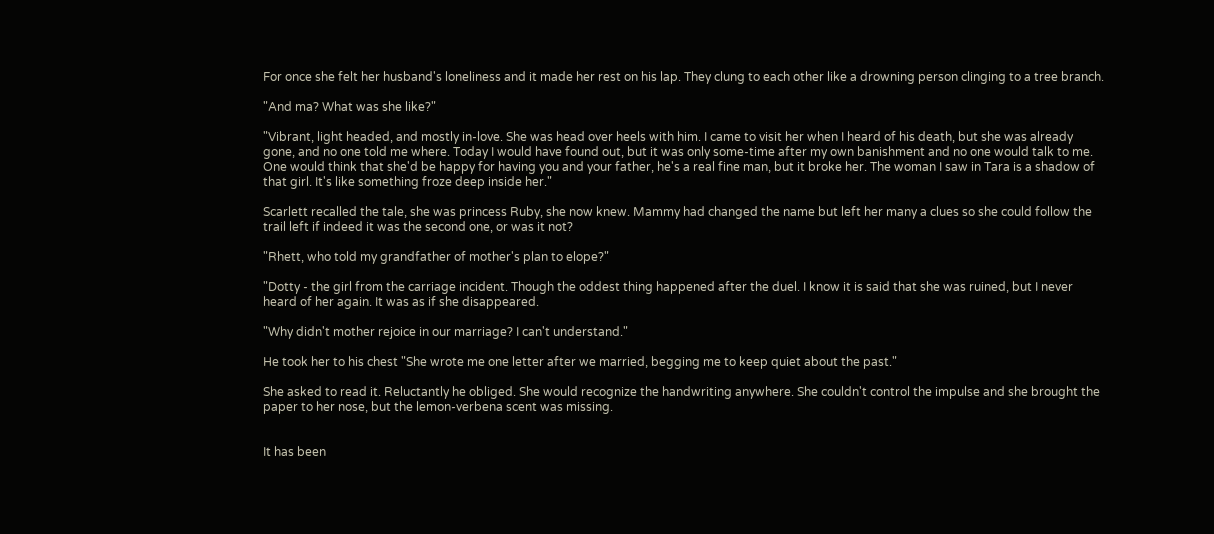For once she felt her husband's loneliness and it made her rest on his lap. They clung to each other like a drowning person clinging to a tree branch.

"And ma? What was she like?"

"Vibrant, light headed, and mostly in-love. She was head over heels with him. I came to visit her when I heard of his death, but she was already gone, and no one told me where. Today I would have found out, but it was only some-time after my own banishment and no one would talk to me. One would think that she'd be happy for having you and your father, he's a real fine man, but it broke her. The woman I saw in Tara is a shadow of that girl. It's like something froze deep inside her."

Scarlett recalled the tale, she was princess Ruby, she now knew. Mammy had changed the name but left her many a clues so she could follow the trail left if indeed it was the second one, or was it not?

"Rhett, who told my grandfather of mother's plan to elope?"

"Dotty - the girl from the carriage incident. Though the oddest thing happened after the duel. I know it is said that she was ruined, but I never heard of her again. It was as if she disappeared.

"Why didn't mother rejoice in our marriage? I can't understand."

He took her to his chest "She wrote me one letter after we married, begging me to keep quiet about the past."

She asked to read it. Reluctantly he obliged. She would recognize the handwriting anywhere. She couldn't control the impulse and she brought the paper to her nose, but the lemon-verbena scent was missing.


It has been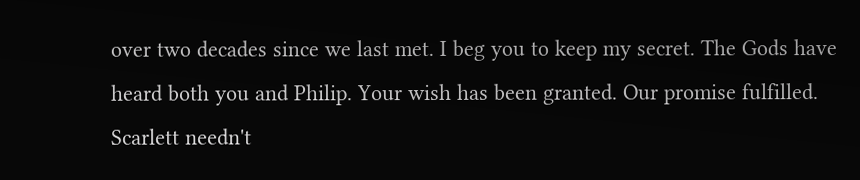over two decades since we last met. I beg you to keep my secret. The Gods have heard both you and Philip. Your wish has been granted. Our promise fulfilled. Scarlett needn't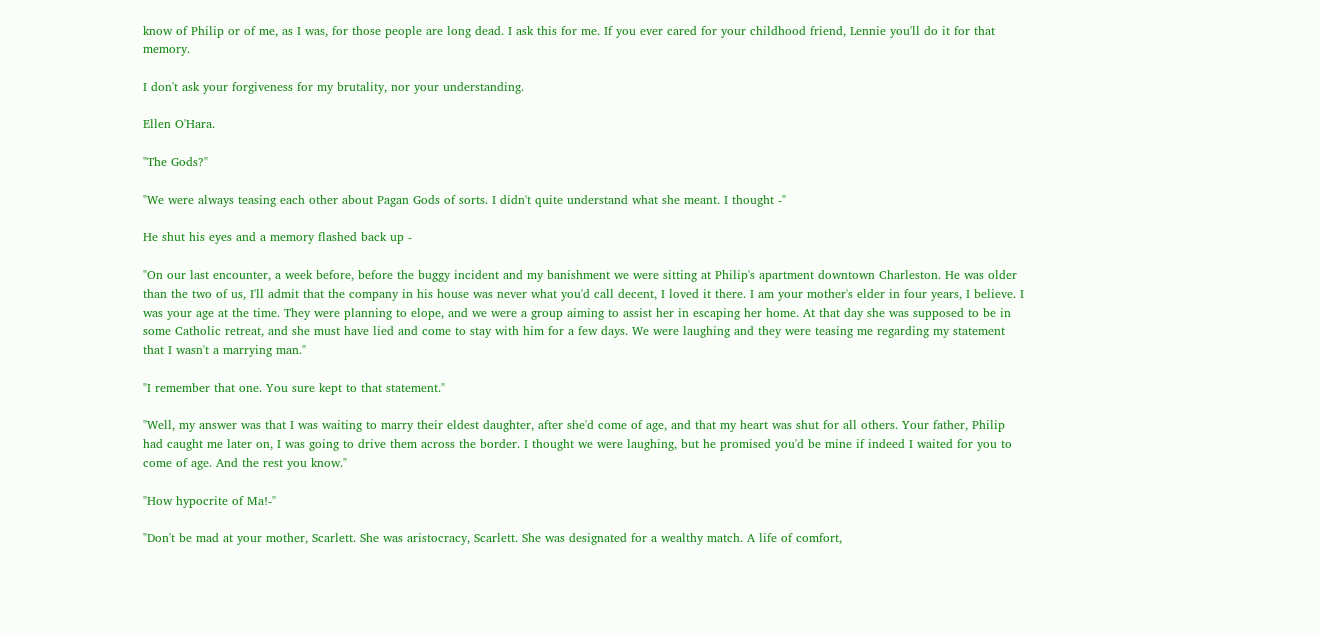know of Philip or of me, as I was, for those people are long dead. I ask this for me. If you ever cared for your childhood friend, Lennie you'll do it for that memory.

I don't ask your forgiveness for my brutality, nor your understanding.

Ellen O'Hara.

"The Gods?"

"We were always teasing each other about Pagan Gods of sorts. I didn't quite understand what she meant. I thought -"

He shut his eyes and a memory flashed back up -

"On our last encounter, a week before, before the buggy incident and my banishment we were sitting at Philip's apartment downtown Charleston. He was older than the two of us, I'll admit that the company in his house was never what you'd call decent, I loved it there. I am your mother's elder in four years, I believe. I was your age at the time. They were planning to elope, and we were a group aiming to assist her in escaping her home. At that day she was supposed to be in some Catholic retreat, and she must have lied and come to stay with him for a few days. We were laughing and they were teasing me regarding my statement that I wasn't a marrying man."

"I remember that one. You sure kept to that statement."

"Well, my answer was that I was waiting to marry their eldest daughter, after she'd come of age, and that my heart was shut for all others. Your father, Philip had caught me later on, I was going to drive them across the border. I thought we were laughing, but he promised you'd be mine if indeed I waited for you to come of age. And the rest you know."

"How hypocrite of Ma!-"

"Don't be mad at your mother, Scarlett. She was aristocracy, Scarlett. She was designated for a wealthy match. A life of comfort,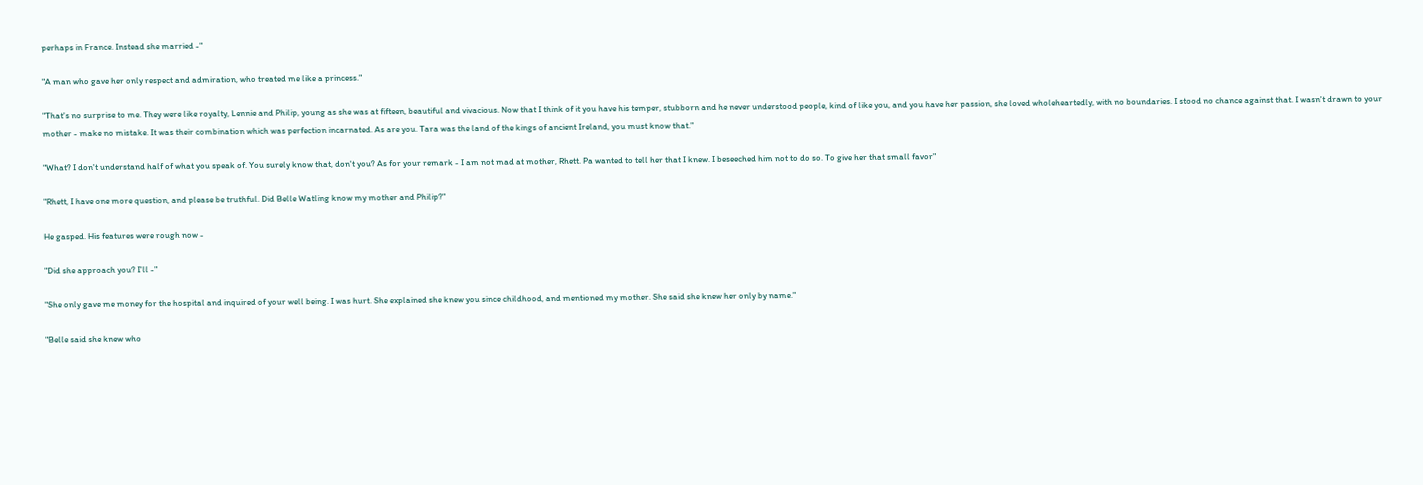perhaps in France. Instead she married -"

"A man who gave her only respect and admiration, who treated me like a princess."

"That's no surprise to me. They were like royalty, Lennie and Philip, young as she was at fifteen, beautiful and vivacious. Now that I think of it you have his temper, stubborn and he never understood people, kind of like you, and you have her passion, she loved wholeheartedly, with no boundaries. I stood no chance against that. I wasn't drawn to your mother - make no mistake. It was their combination which was perfection incarnated. As are you. Tara was the land of the kings of ancient Ireland, you must know that."

"What? I don't understand half of what you speak of. You surely know that, don't you? As for your remark - I am not mad at mother, Rhett. Pa wanted to tell her that I knew. I beseeched him not to do so. To give her that small favor"

"Rhett, I have one more question, and please be truthful. Did Belle Watling know my mother and Philip?"

He gasped. His features were rough now -

"Did she approach you? I'll -"

"She only gave me money for the hospital and inquired of your well being. I was hurt. She explained she knew you since childhood, and mentioned my mother. She said she knew her only by name."

"Belle said she knew who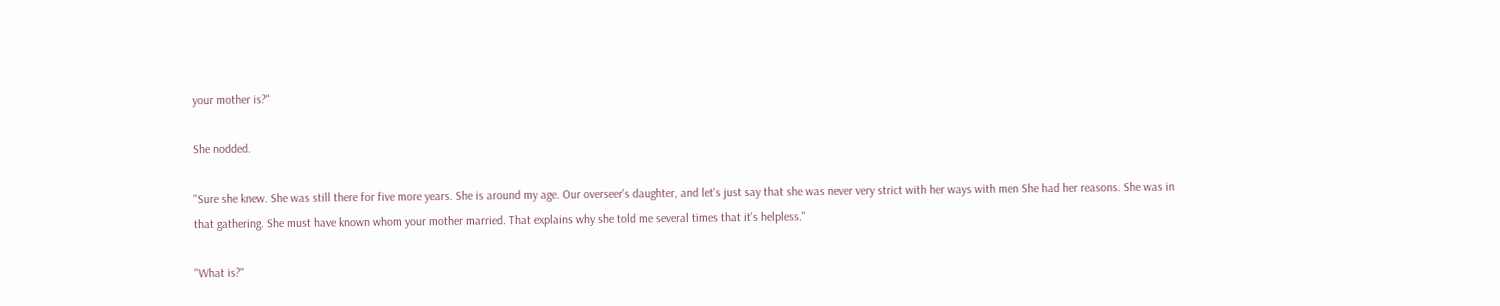your mother is?"

She nodded.

"Sure she knew. She was still there for five more years. She is around my age. Our overseer's daughter, and let's just say that she was never very strict with her ways with men She had her reasons. She was in that gathering. She must have known whom your mother married. That explains why she told me several times that it's helpless."

"What is?"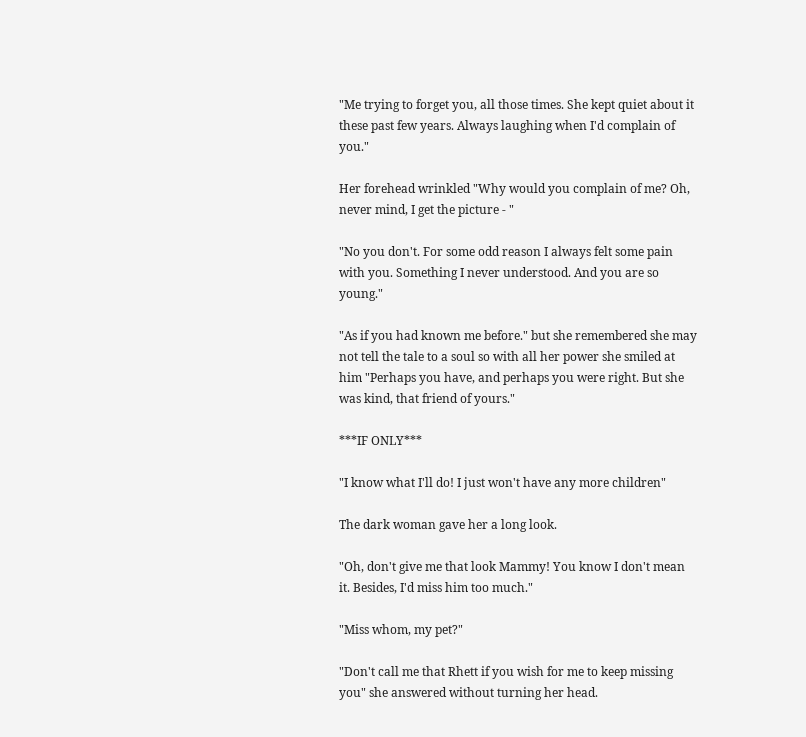"Me trying to forget you, all those times. She kept quiet about it these past few years. Always laughing when I'd complain of you."

Her forehead wrinkled "Why would you complain of me? Oh, never mind, I get the picture - "

"No you don't. For some odd reason I always felt some pain with you. Something I never understood. And you are so young."

"As if you had known me before." but she remembered she may not tell the tale to a soul so with all her power she smiled at him "Perhaps you have, and perhaps you were right. But she was kind, that friend of yours."

***IF ONLY***

"I know what I'll do! I just won't have any more children"

The dark woman gave her a long look.

"Oh, don't give me that look Mammy! You know I don't mean it. Besides, I'd miss him too much."

"Miss whom, my pet?"

"Don't call me that Rhett if you wish for me to keep missing you" she answered without turning her head.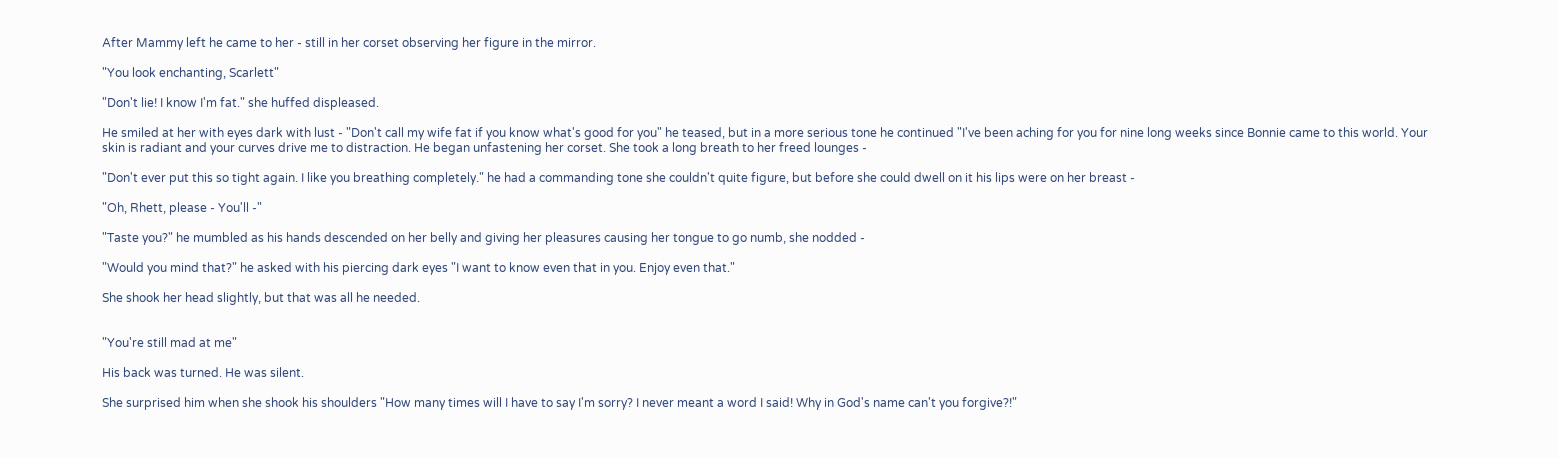After Mammy left he came to her - still in her corset observing her figure in the mirror.

"You look enchanting, Scarlett"

"Don't lie! I know I'm fat." she huffed displeased.

He smiled at her with eyes dark with lust - "Don't call my wife fat if you know what's good for you" he teased, but in a more serious tone he continued "I've been aching for you for nine long weeks since Bonnie came to this world. Your skin is radiant and your curves drive me to distraction. He began unfastening her corset. She took a long breath to her freed lounges -

"Don't ever put this so tight again. I like you breathing completely." he had a commanding tone she couldn't quite figure, but before she could dwell on it his lips were on her breast -

"Oh, Rhett, please - You'll -"

"Taste you?" he mumbled as his hands descended on her belly and giving her pleasures causing her tongue to go numb, she nodded -

"Would you mind that?" he asked with his piercing dark eyes "I want to know even that in you. Enjoy even that."

She shook her head slightly, but that was all he needed.


"You're still mad at me"

His back was turned. He was silent.

She surprised him when she shook his shoulders "How many times will I have to say I'm sorry? I never meant a word I said! Why in God's name can't you forgive?!"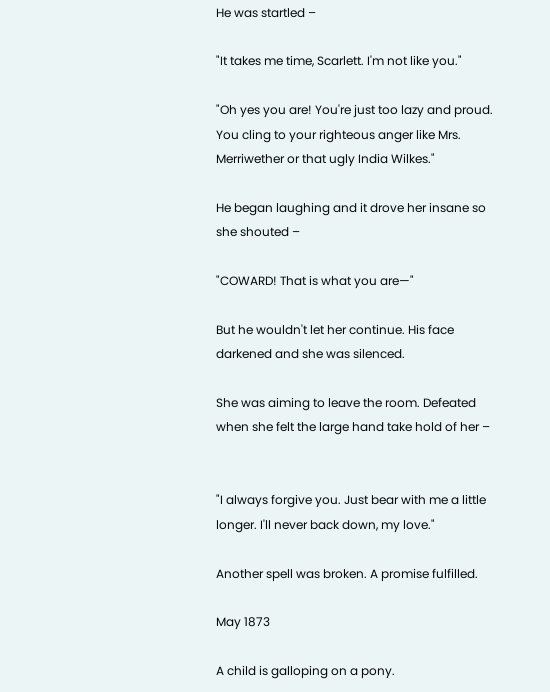He was startled –

"It takes me time, Scarlett. I'm not like you."

"Oh yes you are! You're just too lazy and proud. You cling to your righteous anger like Mrs. Merriwether or that ugly India Wilkes."

He began laughing and it drove her insane so she shouted –

"COWARD! That is what you are—"

But he wouldn't let her continue. His face darkened and she was silenced.

She was aiming to leave the room. Defeated when she felt the large hand take hold of her –


"I always forgive you. Just bear with me a little longer. I'll never back down, my love."

Another spell was broken. A promise fulfilled.

May 1873

A child is galloping on a pony.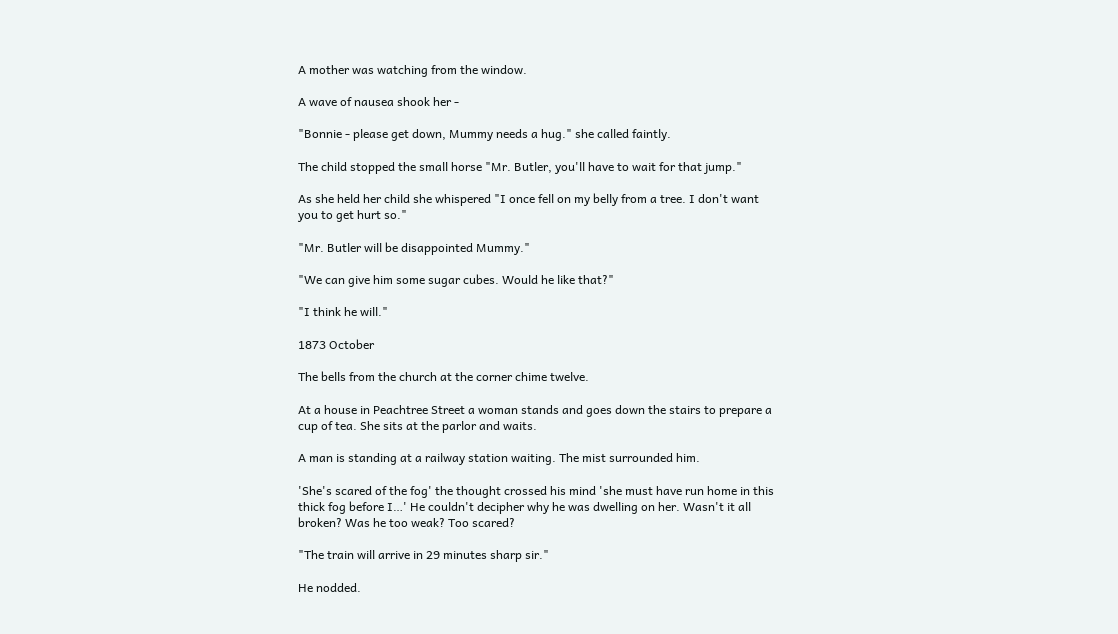A mother was watching from the window.

A wave of nausea shook her -

"Bonnie - please get down, Mummy needs a hug." she called faintly.

The child stopped the small horse "Mr. Butler, you'll have to wait for that jump."

As she held her child she whispered "I once fell on my belly from a tree. I don't want you to get hurt so."

"Mr. Butler will be disappointed Mummy."

"We can give him some sugar cubes. Would he like that?"

"I think he will."

1873 October

The bells from the church at the corner chime twelve.

At a house in Peachtree Street a woman stands and goes down the stairs to prepare a cup of tea. She sits at the parlor and waits.

A man is standing at a railway station waiting. The mist surrounded him.

'She's scared of the fog' the thought crossed his mind 'she must have run home in this thick fog before I…' He couldn't decipher why he was dwelling on her. Wasn't it all broken? Was he too weak? Too scared?

"The train will arrive in 29 minutes sharp sir."

He nodded.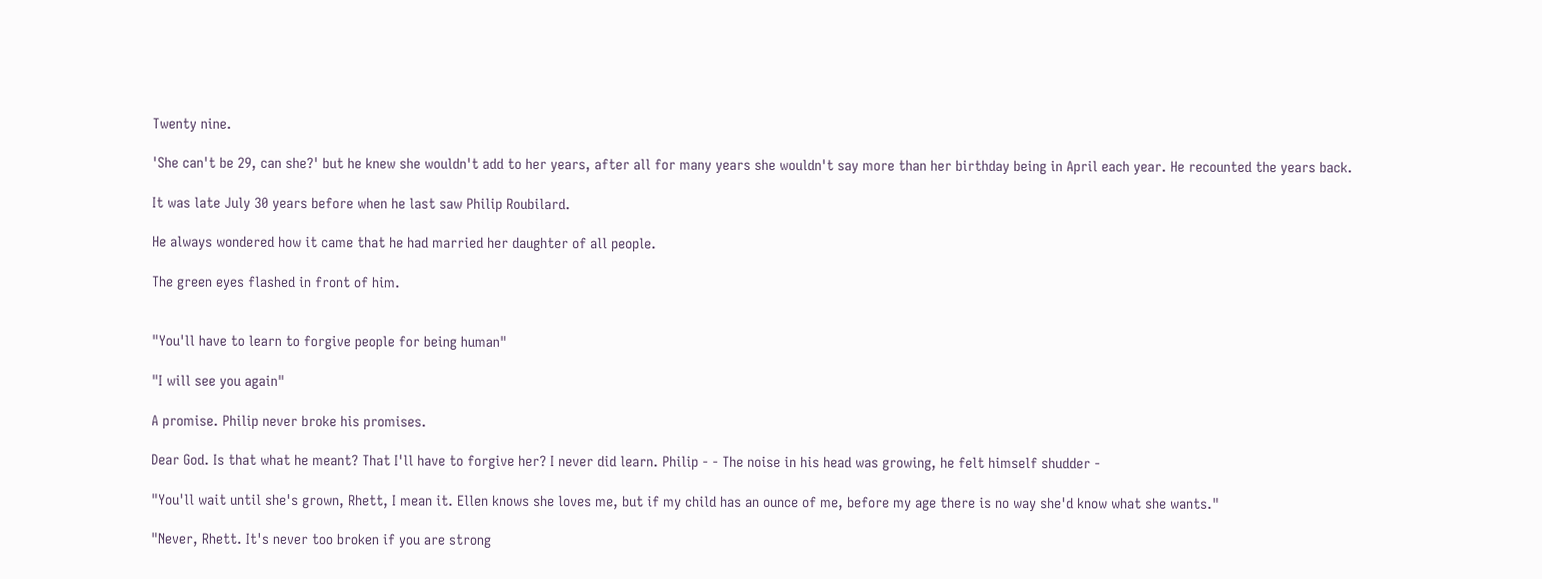Twenty nine.

'She can't be 29, can she?' but he knew she wouldn't add to her years, after all for many years she wouldn't say more than her birthday being in April each year. He recounted the years back.

It was late July 30 years before when he last saw Philip Roubilard.

He always wondered how it came that he had married her daughter of all people.

The green eyes flashed in front of him.


"You'll have to learn to forgive people for being human"

"I will see you again"

A promise. Philip never broke his promises.

Dear God. Is that what he meant? That I'll have to forgive her? I never did learn. Philip - - The noise in his head was growing, he felt himself shudder -

"You'll wait until she's grown, Rhett, I mean it. Ellen knows she loves me, but if my child has an ounce of me, before my age there is no way she'd know what she wants."

"Never, Rhett. It's never too broken if you are strong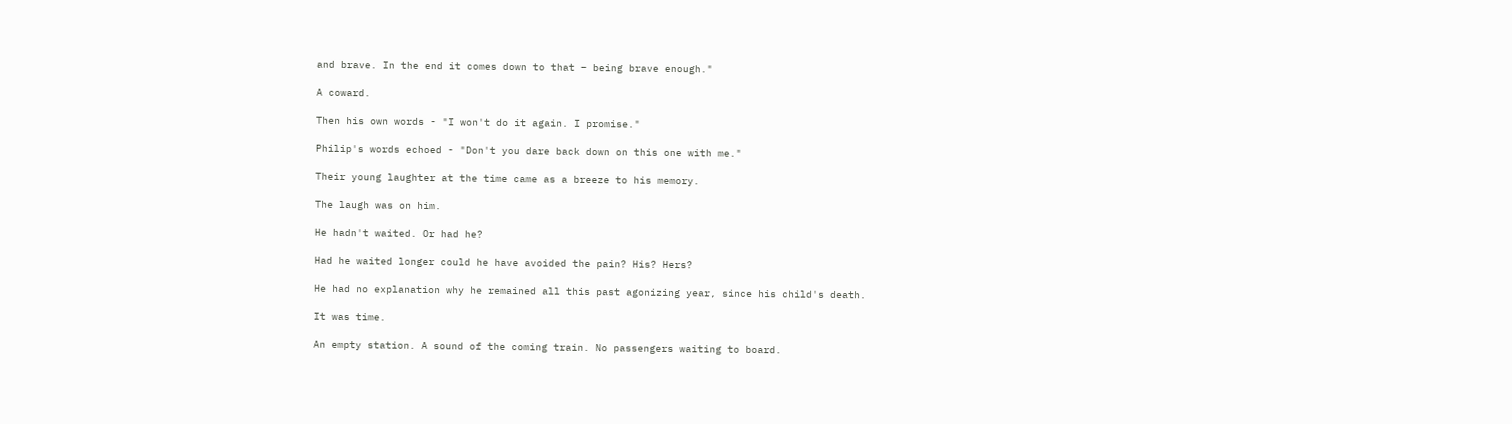and brave. In the end it comes down to that – being brave enough."

A coward.

Then his own words - "I won't do it again. I promise."

Philip's words echoed - "Don't you dare back down on this one with me."

Their young laughter at the time came as a breeze to his memory.

The laugh was on him.

He hadn't waited. Or had he?

Had he waited longer could he have avoided the pain? His? Hers?

He had no explanation why he remained all this past agonizing year, since his child's death.

It was time.

An empty station. A sound of the coming train. No passengers waiting to board.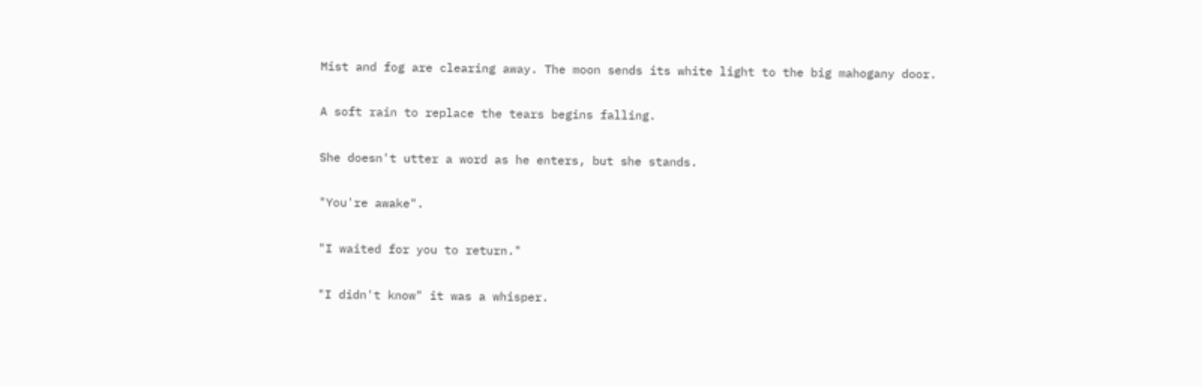Mist and fog are clearing away. The moon sends its white light to the big mahogany door.

A soft rain to replace the tears begins falling.

She doesn't utter a word as he enters, but she stands.

"You're awake".

"I waited for you to return."

"I didn't know" it was a whisper.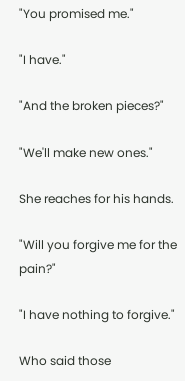"You promised me."

"I have."

"And the broken pieces?"

"We'll make new ones."

She reaches for his hands.

"Will you forgive me for the pain?"

"I have nothing to forgive."

Who said those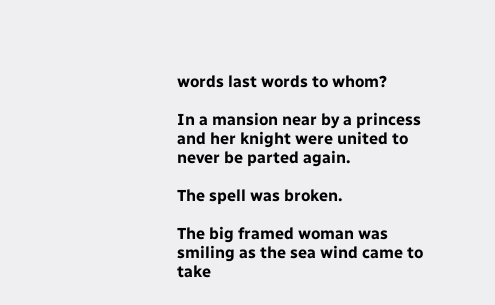words last words to whom?

In a mansion near by a princess and her knight were united to never be parted again.

The spell was broken.

The big framed woman was smiling as the sea wind came to take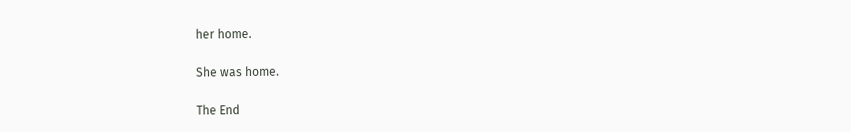her home.

She was home.

The End